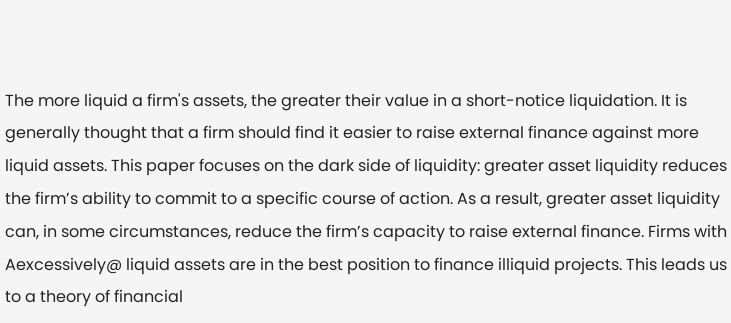The more liquid a firm's assets, the greater their value in a short-notice liquidation. It is generally thought that a firm should find it easier to raise external finance against more liquid assets. This paper focuses on the dark side of liquidity: greater asset liquidity reduces the firm’s ability to commit to a specific course of action. As a result, greater asset liquidity can, in some circumstances, reduce the firm’s capacity to raise external finance. Firms with Aexcessively@ liquid assets are in the best position to finance illiquid projects. This leads us to a theory of financial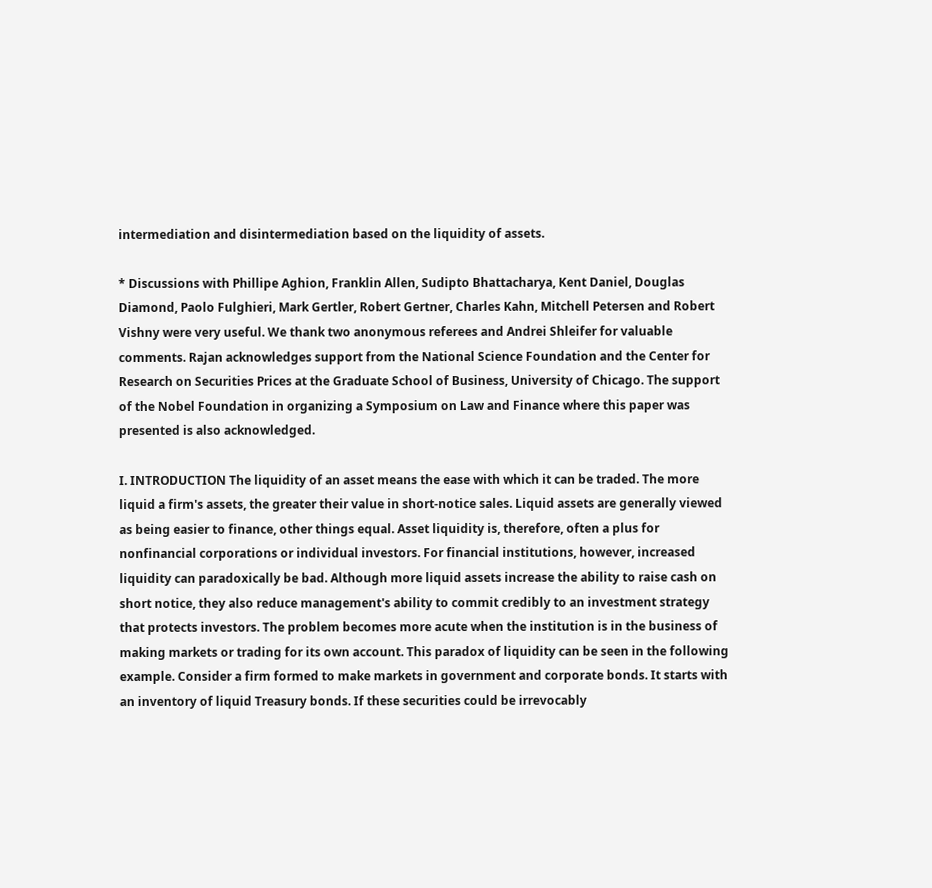intermediation and disintermediation based on the liquidity of assets.

* Discussions with Phillipe Aghion, Franklin Allen, Sudipto Bhattacharya, Kent Daniel, Douglas Diamond, Paolo Fulghieri, Mark Gertler, Robert Gertner, Charles Kahn, Mitchell Petersen and Robert Vishny were very useful. We thank two anonymous referees and Andrei Shleifer for valuable comments. Rajan acknowledges support from the National Science Foundation and the Center for Research on Securities Prices at the Graduate School of Business, University of Chicago. The support of the Nobel Foundation in organizing a Symposium on Law and Finance where this paper was presented is also acknowledged.

I. INTRODUCTION The liquidity of an asset means the ease with which it can be traded. The more liquid a firm's assets, the greater their value in short-notice sales. Liquid assets are generally viewed as being easier to finance, other things equal. Asset liquidity is, therefore, often a plus for nonfinancial corporations or individual investors. For financial institutions, however, increased liquidity can paradoxically be bad. Although more liquid assets increase the ability to raise cash on short notice, they also reduce management's ability to commit credibly to an investment strategy that protects investors. The problem becomes more acute when the institution is in the business of making markets or trading for its own account. This paradox of liquidity can be seen in the following example. Consider a firm formed to make markets in government and corporate bonds. It starts with an inventory of liquid Treasury bonds. If these securities could be irrevocably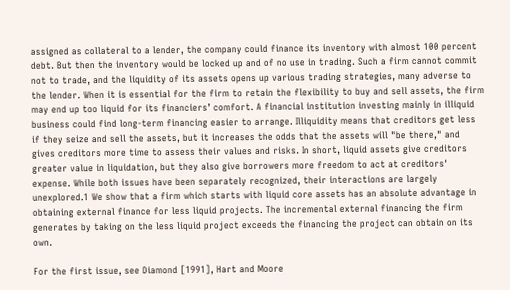assigned as collateral to a lender, the company could finance its inventory with almost 100 percent debt. But then the inventory would be locked up and of no use in trading. Such a firm cannot commit not to trade, and the liquidity of its assets opens up various trading strategies, many adverse to the lender. When it is essential for the firm to retain the flexibility to buy and sell assets, the firm may end up too liquid for its financiers’ comfort. A financial institution investing mainly in illiquid business could find long-term financing easier to arrange. Illiquidity means that creditors get less if they seize and sell the assets, but it increases the odds that the assets will "be there," and gives creditors more time to assess their values and risks. In short, liquid assets give creditors greater value in liquidation, but they also give borrowers more freedom to act at creditors' expense. While both issues have been separately recognized, their interactions are largely unexplored.1 We show that a firm which starts with liquid core assets has an absolute advantage in obtaining external finance for less liquid projects. The incremental external financing the firm generates by taking on the less liquid project exceeds the financing the project can obtain on its own.

For the first issue, see Diamond [1991], Hart and Moore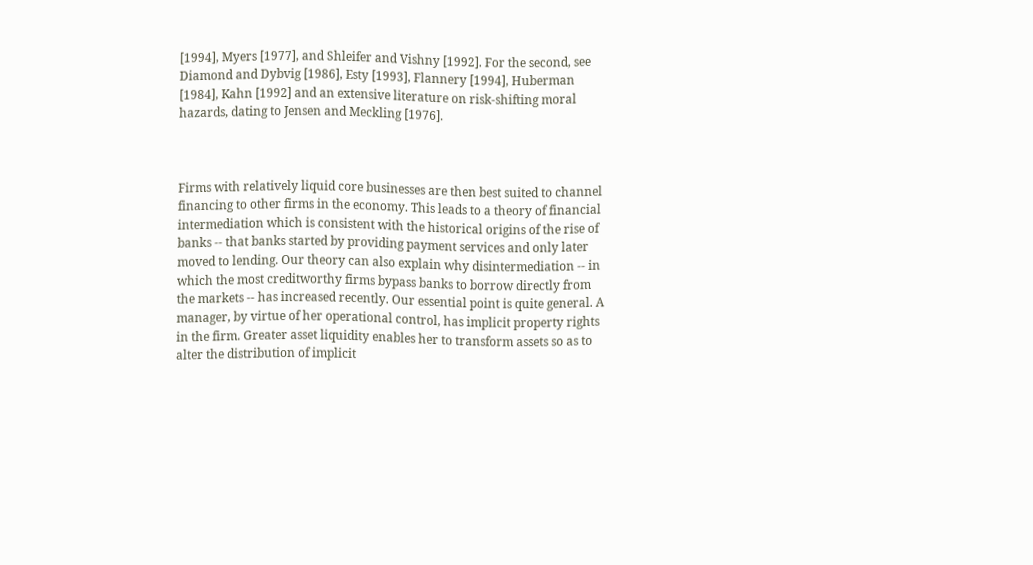[1994], Myers [1977], and Shleifer and Vishny [1992]. For the second, see Diamond and Dybvig [1986], Esty [1993], Flannery [1994], Huberman [1984], Kahn [1992] and an extensive literature on risk-shifting moral hazards, dating to Jensen and Meckling [1976].



Firms with relatively liquid core businesses are then best suited to channel financing to other firms in the economy. This leads to a theory of financial intermediation which is consistent with the historical origins of the rise of banks -- that banks started by providing payment services and only later moved to lending. Our theory can also explain why disintermediation -- in which the most creditworthy firms bypass banks to borrow directly from the markets -- has increased recently. Our essential point is quite general. A manager, by virtue of her operational control, has implicit property rights in the firm. Greater asset liquidity enables her to transform assets so as to alter the distribution of implicit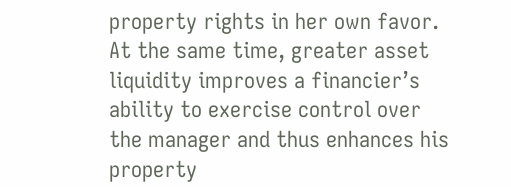property rights in her own favor. At the same time, greater asset liquidity improves a financier’s ability to exercise control over the manager and thus enhances his property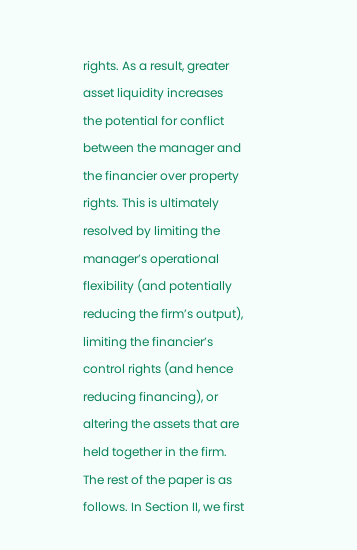rights. As a result, greater asset liquidity increases the potential for conflict between the manager and the financier over property rights. This is ultimately resolved by limiting the manager’s operational flexibility (and potentially reducing the firm’s output), limiting the financier’s control rights (and hence reducing financing), or altering the assets that are held together in the firm. The rest of the paper is as follows. In Section II, we first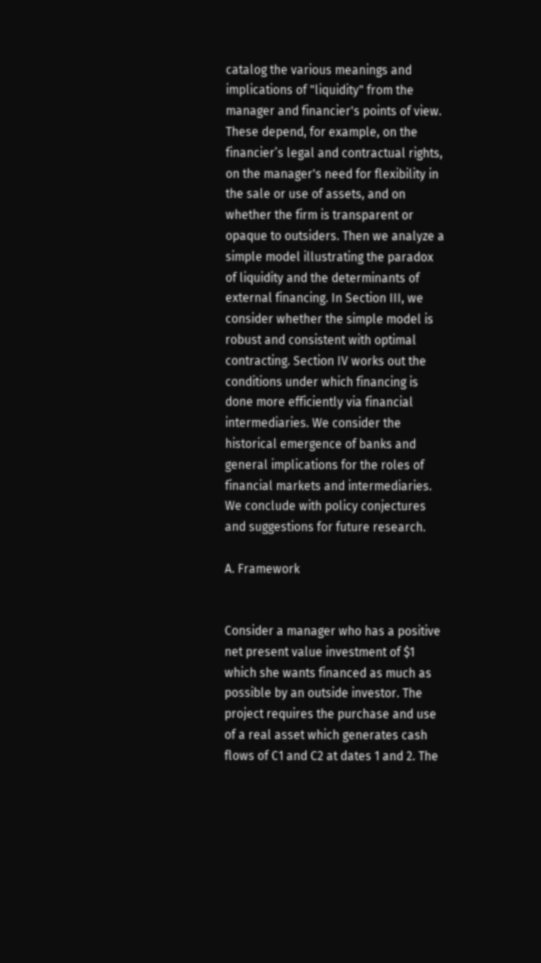catalog the various meanings and implications of "liquidity" from the manager and financier's points of view. These depend, for example, on the financier’s legal and contractual rights, on the manager's need for flexibility in the sale or use of assets, and on whether the firm is transparent or opaque to outsiders. Then we analyze a simple model illustrating the paradox of liquidity and the determinants of external financing. In Section III, we consider whether the simple model is robust and consistent with optimal contracting. Section IV works out the conditions under which financing is done more efficiently via financial intermediaries. We consider the historical emergence of banks and general implications for the roles of financial markets and intermediaries. We conclude with policy conjectures and suggestions for future research.

A. Framework


Consider a manager who has a positive net present value investment of $1 which she wants financed as much as possible by an outside investor. The project requires the purchase and use of a real asset which generates cash flows of C1 and C2 at dates 1 and 2. The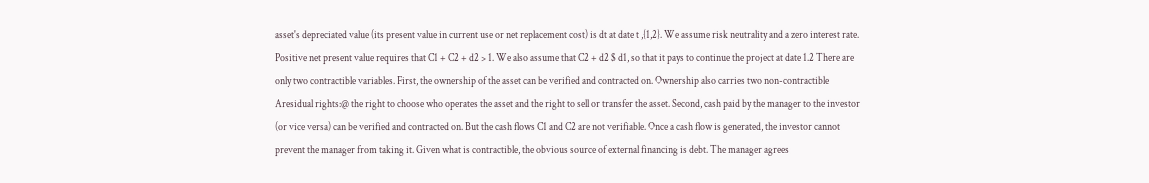asset's depreciated value (its present value in current use or net replacement cost) is dt at date t ,{1,2}. We assume risk neutrality and a zero interest rate. Positive net present value requires that C1 + C2 + d2 > 1. We also assume that C2 + d2 $ d1, so that it pays to continue the project at date 1.2 There are only two contractible variables. First, the ownership of the asset can be verified and contracted on. Ownership also carries two non-contractible Aresidual rights:@ the right to choose who operates the asset and the right to sell or transfer the asset. Second, cash paid by the manager to the investor (or vice versa) can be verified and contracted on. But the cash flows C1 and C2 are not verifiable. Once a cash flow is generated, the investor cannot prevent the manager from taking it. Given what is contractible, the obvious source of external financing is debt. The manager agrees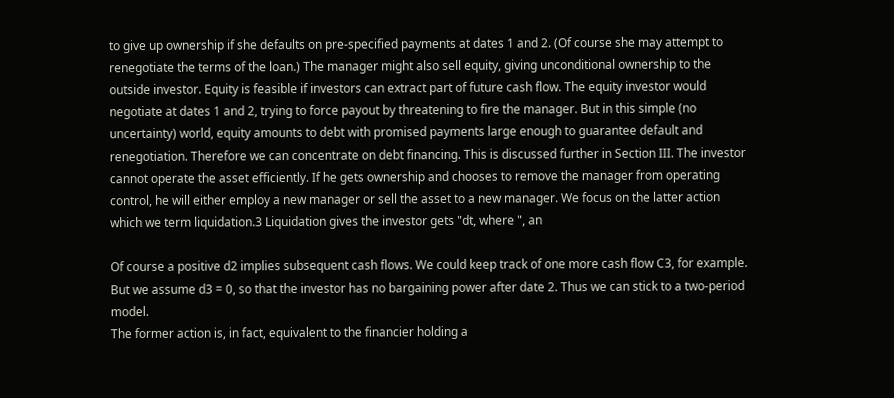to give up ownership if she defaults on pre-specified payments at dates 1 and 2. (Of course she may attempt to renegotiate the terms of the loan.) The manager might also sell equity, giving unconditional ownership to the outside investor. Equity is feasible if investors can extract part of future cash flow. The equity investor would negotiate at dates 1 and 2, trying to force payout by threatening to fire the manager. But in this simple (no uncertainty) world, equity amounts to debt with promised payments large enough to guarantee default and renegotiation. Therefore we can concentrate on debt financing. This is discussed further in Section III. The investor cannot operate the asset efficiently. If he gets ownership and chooses to remove the manager from operating control, he will either employ a new manager or sell the asset to a new manager. We focus on the latter action which we term liquidation.3 Liquidation gives the investor gets "dt, where ", an

Of course a positive d2 implies subsequent cash flows. We could keep track of one more cash flow C3, for example. But we assume d3 = 0, so that the investor has no bargaining power after date 2. Thus we can stick to a two-period model.
The former action is, in fact, equivalent to the financier holding a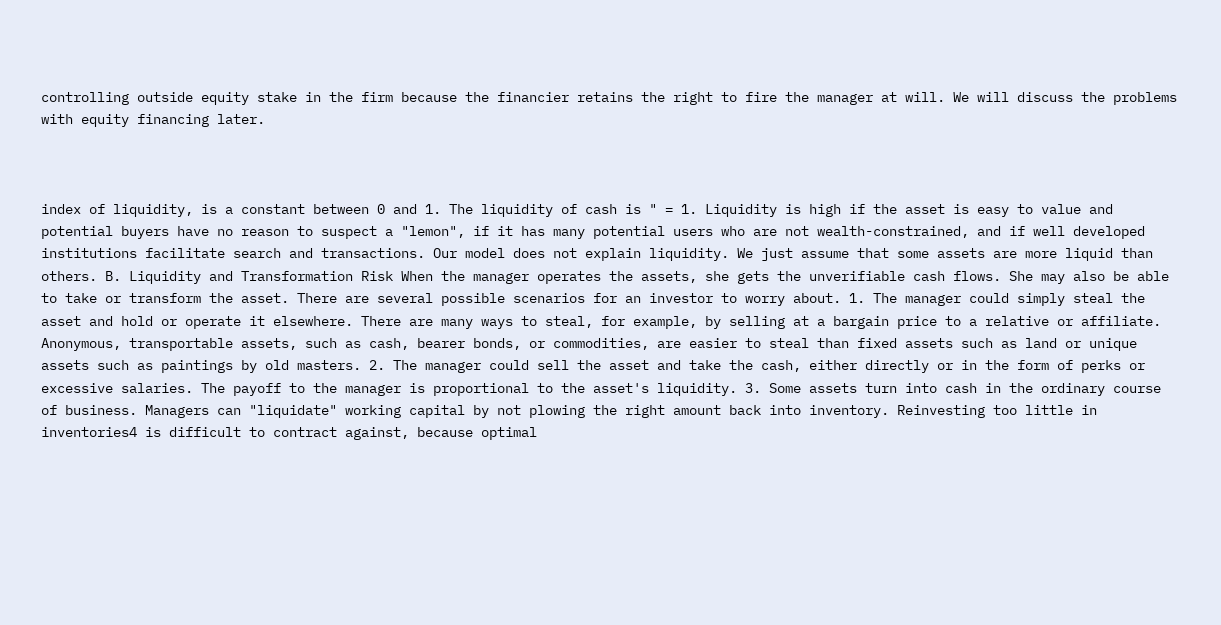controlling outside equity stake in the firm because the financier retains the right to fire the manager at will. We will discuss the problems with equity financing later.



index of liquidity, is a constant between 0 and 1. The liquidity of cash is " = 1. Liquidity is high if the asset is easy to value and potential buyers have no reason to suspect a "lemon", if it has many potential users who are not wealth-constrained, and if well developed institutions facilitate search and transactions. Our model does not explain liquidity. We just assume that some assets are more liquid than others. B. Liquidity and Transformation Risk When the manager operates the assets, she gets the unverifiable cash flows. She may also be able to take or transform the asset. There are several possible scenarios for an investor to worry about. 1. The manager could simply steal the asset and hold or operate it elsewhere. There are many ways to steal, for example, by selling at a bargain price to a relative or affiliate. Anonymous, transportable assets, such as cash, bearer bonds, or commodities, are easier to steal than fixed assets such as land or unique assets such as paintings by old masters. 2. The manager could sell the asset and take the cash, either directly or in the form of perks or excessive salaries. The payoff to the manager is proportional to the asset's liquidity. 3. Some assets turn into cash in the ordinary course of business. Managers can "liquidate" working capital by not plowing the right amount back into inventory. Reinvesting too little in inventories4 is difficult to contract against, because optimal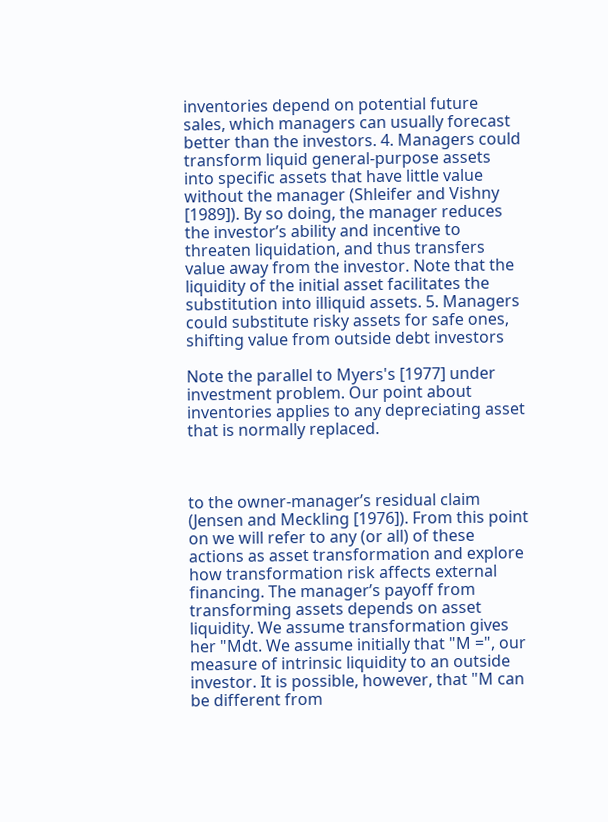inventories depend on potential future sales, which managers can usually forecast better than the investors. 4. Managers could transform liquid general-purpose assets into specific assets that have little value without the manager (Shleifer and Vishny [1989]). By so doing, the manager reduces the investor’s ability and incentive to threaten liquidation, and thus transfers value away from the investor. Note that the liquidity of the initial asset facilitates the substitution into illiquid assets. 5. Managers could substitute risky assets for safe ones, shifting value from outside debt investors

Note the parallel to Myers's [1977] under investment problem. Our point about inventories applies to any depreciating asset that is normally replaced.



to the owner-manager’s residual claim (Jensen and Meckling [1976]). From this point on we will refer to any (or all) of these actions as asset transformation and explore how transformation risk affects external financing. The manager’s payoff from transforming assets depends on asset liquidity. We assume transformation gives her "Mdt. We assume initially that "M =", our measure of intrinsic liquidity to an outside investor. It is possible, however, that "M can be different from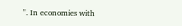". In economies with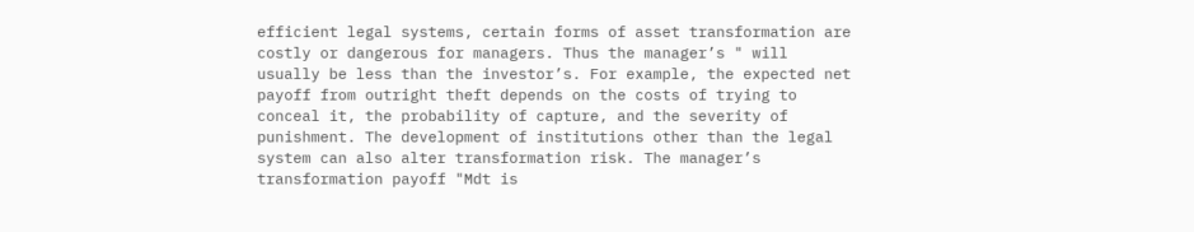efficient legal systems, certain forms of asset transformation are costly or dangerous for managers. Thus the manager’s " will usually be less than the investor’s. For example, the expected net payoff from outright theft depends on the costs of trying to conceal it, the probability of capture, and the severity of punishment. The development of institutions other than the legal system can also alter transformation risk. The manager’s transformation payoff "Mdt is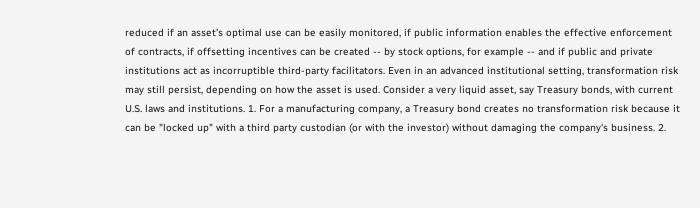reduced if an asset’s optimal use can be easily monitored, if public information enables the effective enforcement of contracts, if offsetting incentives can be created -- by stock options, for example -- and if public and private institutions act as incorruptible third-party facilitators. Even in an advanced institutional setting, transformation risk may still persist, depending on how the asset is used. Consider a very liquid asset, say Treasury bonds, with current U.S. laws and institutions. 1. For a manufacturing company, a Treasury bond creates no transformation risk because it can be "locked up" with a third party custodian (or with the investor) without damaging the company's business. 2.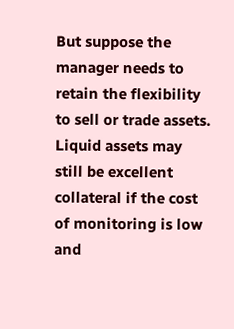But suppose the manager needs to retain the flexibility to sell or trade assets. Liquid assets may still be excellent collateral if the cost of monitoring is low and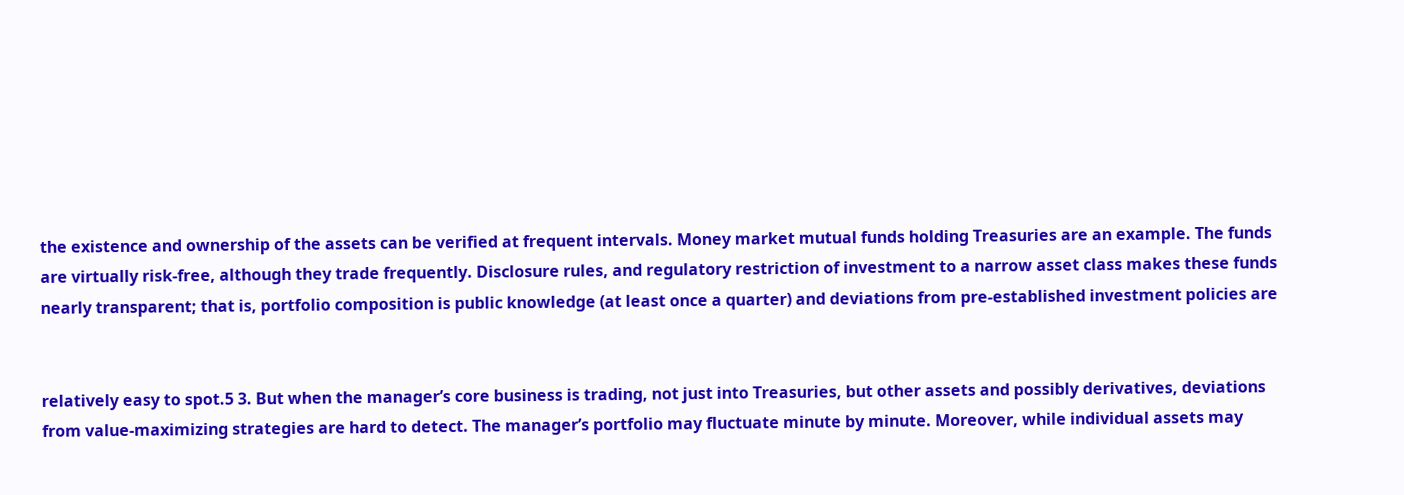the existence and ownership of the assets can be verified at frequent intervals. Money market mutual funds holding Treasuries are an example. The funds are virtually risk-free, although they trade frequently. Disclosure rules, and regulatory restriction of investment to a narrow asset class makes these funds nearly transparent; that is, portfolio composition is public knowledge (at least once a quarter) and deviations from pre-established investment policies are


relatively easy to spot.5 3. But when the manager’s core business is trading, not just into Treasuries, but other assets and possibly derivatives, deviations from value-maximizing strategies are hard to detect. The manager’s portfolio may fluctuate minute by minute. Moreover, while individual assets may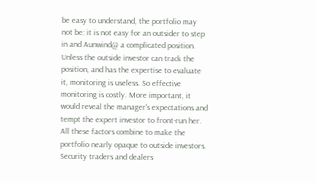be easy to understand, the portfolio may not be: it is not easy for an outsider to step in and Aunwind@ a complicated position. Unless the outside investor can track the position, and has the expertise to evaluate it, monitoring is useless. So effective monitoring is costly. More important, it would reveal the manager's expectations and tempt the expert investor to front-run her. All these factors combine to make the portfolio nearly opaque to outside investors. Security traders and dealers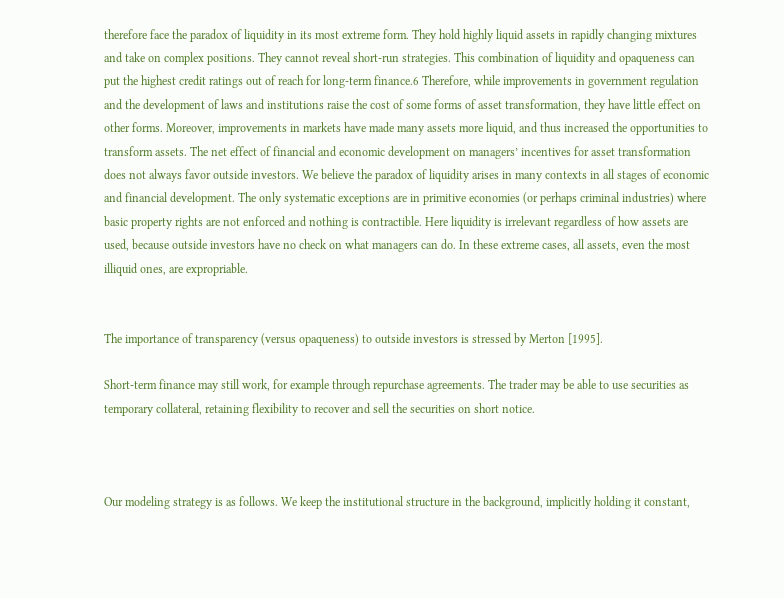therefore face the paradox of liquidity in its most extreme form. They hold highly liquid assets in rapidly changing mixtures and take on complex positions. They cannot reveal short-run strategies. This combination of liquidity and opaqueness can put the highest credit ratings out of reach for long-term finance.6 Therefore, while improvements in government regulation and the development of laws and institutions raise the cost of some forms of asset transformation, they have little effect on other forms. Moreover, improvements in markets have made many assets more liquid, and thus increased the opportunities to transform assets. The net effect of financial and economic development on managers’ incentives for asset transformation does not always favor outside investors. We believe the paradox of liquidity arises in many contexts in all stages of economic and financial development. The only systematic exceptions are in primitive economies (or perhaps criminal industries) where basic property rights are not enforced and nothing is contractible. Here liquidity is irrelevant regardless of how assets are used, because outside investors have no check on what managers can do. In these extreme cases, all assets, even the most illiquid ones, are expropriable.


The importance of transparency (versus opaqueness) to outside investors is stressed by Merton [1995].

Short-term finance may still work, for example through repurchase agreements. The trader may be able to use securities as temporary collateral, retaining flexibility to recover and sell the securities on short notice.



Our modeling strategy is as follows. We keep the institutional structure in the background, implicitly holding it constant,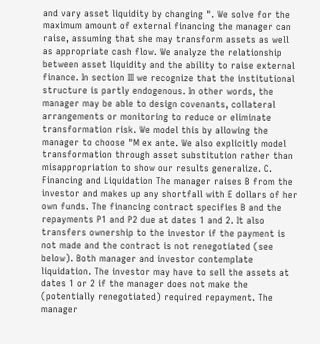and vary asset liquidity by changing ". We solve for the maximum amount of external financing the manager can raise, assuming that she may transform assets as well as appropriate cash flow. We analyze the relationship between asset liquidity and the ability to raise external finance. In section III we recognize that the institutional structure is partly endogenous. In other words, the manager may be able to design covenants, collateral arrangements or monitoring to reduce or eliminate transformation risk. We model this by allowing the manager to choose "M ex ante. We also explicitly model transformation through asset substitution rather than misappropriation to show our results generalize. C. Financing and Liquidation The manager raises B from the investor and makes up any shortfall with E dollars of her own funds. The financing contract specifies B and the repayments P1 and P2 due at dates 1 and 2. It also transfers ownership to the investor if the payment is not made and the contract is not renegotiated (see below). Both manager and investor contemplate liquidation. The investor may have to sell the assets at dates 1 or 2 if the manager does not make the (potentially renegotiated) required repayment. The manager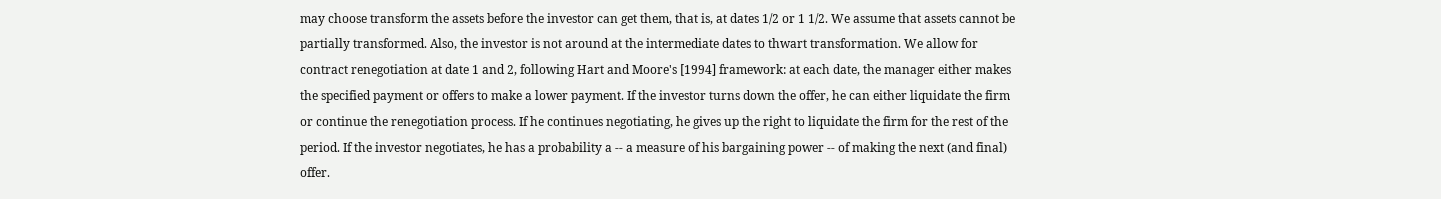may choose transform the assets before the investor can get them, that is, at dates 1/2 or 1 1/2. We assume that assets cannot be partially transformed. Also, the investor is not around at the intermediate dates to thwart transformation. We allow for contract renegotiation at date 1 and 2, following Hart and Moore's [1994] framework: at each date, the manager either makes the specified payment or offers to make a lower payment. If the investor turns down the offer, he can either liquidate the firm or continue the renegotiation process. If he continues negotiating, he gives up the right to liquidate the firm for the rest of the period. If the investor negotiates, he has a probability a -- a measure of his bargaining power -- of making the next (and final) offer.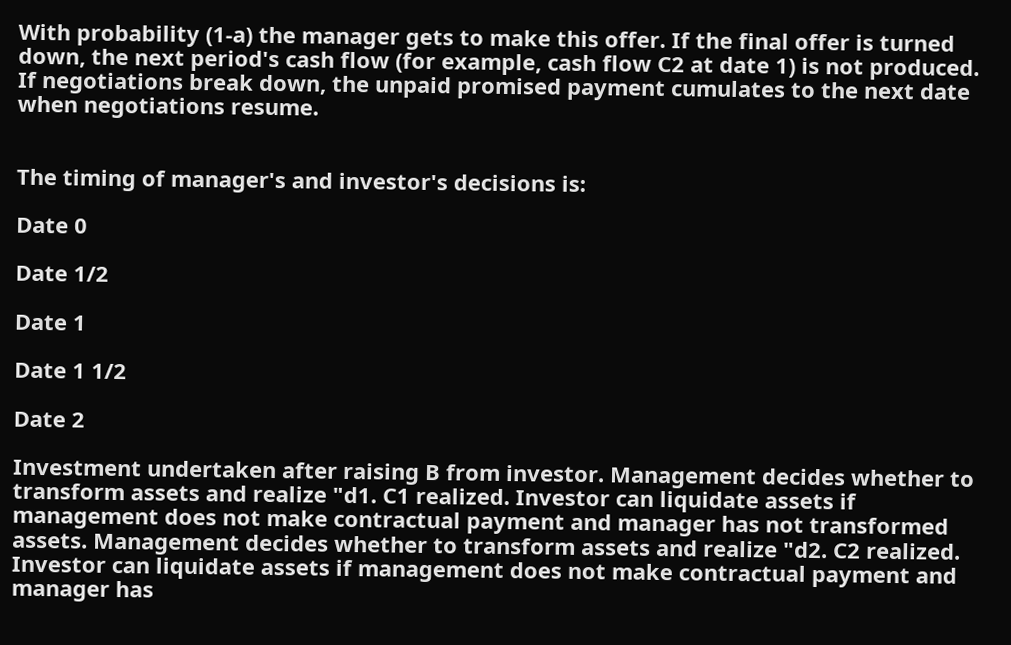With probability (1-a) the manager gets to make this offer. If the final offer is turned down, the next period's cash flow (for example, cash flow C2 at date 1) is not produced. If negotiations break down, the unpaid promised payment cumulates to the next date when negotiations resume.


The timing of manager's and investor's decisions is:

Date 0

Date 1/2

Date 1

Date 1 1/2

Date 2

Investment undertaken after raising B from investor. Management decides whether to transform assets and realize "d1. C1 realized. Investor can liquidate assets if management does not make contractual payment and manager has not transformed assets. Management decides whether to transform assets and realize "d2. C2 realized. Investor can liquidate assets if management does not make contractual payment and manager has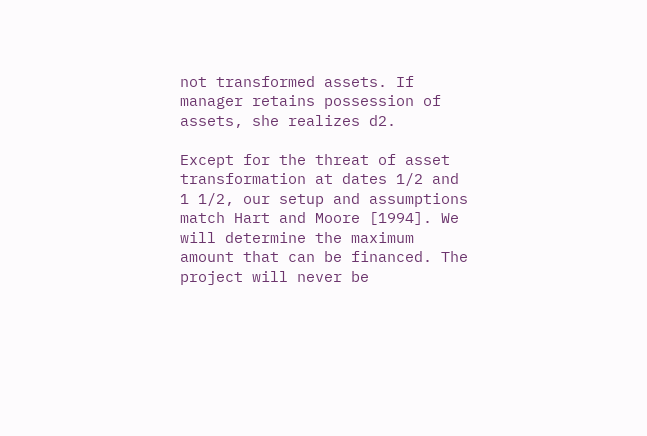not transformed assets. If manager retains possession of assets, she realizes d2.

Except for the threat of asset transformation at dates 1/2 and 1 1/2, our setup and assumptions match Hart and Moore [1994]. We will determine the maximum amount that can be financed. The project will never be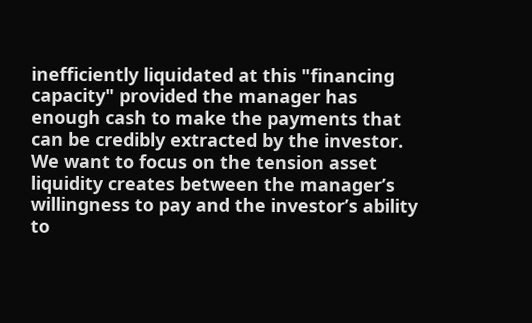inefficiently liquidated at this "financing capacity" provided the manager has enough cash to make the payments that can be credibly extracted by the investor. We want to focus on the tension asset liquidity creates between the manager’s willingness to pay and the investor’s ability to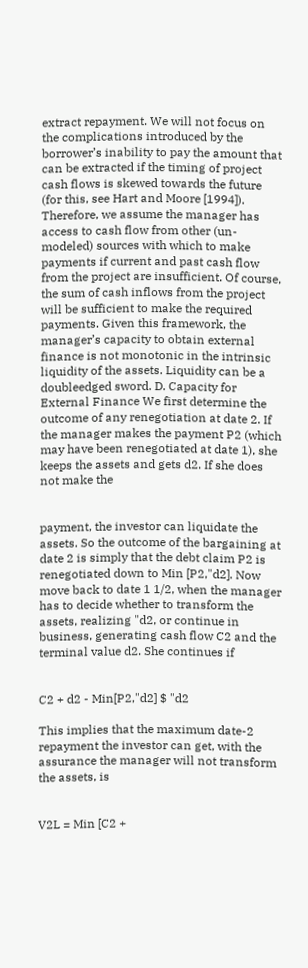extract repayment. We will not focus on the complications introduced by the borrower’s inability to pay the amount that can be extracted if the timing of project cash flows is skewed towards the future (for this, see Hart and Moore [1994]). Therefore, we assume the manager has access to cash flow from other (un-modeled) sources with which to make payments if current and past cash flow from the project are insufficient. Of course, the sum of cash inflows from the project will be sufficient to make the required payments. Given this framework, the manager’s capacity to obtain external finance is not monotonic in the intrinsic liquidity of the assets. Liquidity can be a doubleedged sword. D. Capacity for External Finance We first determine the outcome of any renegotiation at date 2. If the manager makes the payment P2 (which may have been renegotiated at date 1), she keeps the assets and gets d2. If she does not make the


payment, the investor can liquidate the assets. So the outcome of the bargaining at date 2 is simply that the debt claim P2 is renegotiated down to Min [P2,"d2]. Now move back to date 1 1/2, when the manager has to decide whether to transform the assets, realizing "d2, or continue in business, generating cash flow C2 and the terminal value d2. She continues if


C2 + d2 - Min[P2,"d2] $ "d2

This implies that the maximum date-2 repayment the investor can get, with the assurance the manager will not transform the assets, is


V2L = Min [C2 +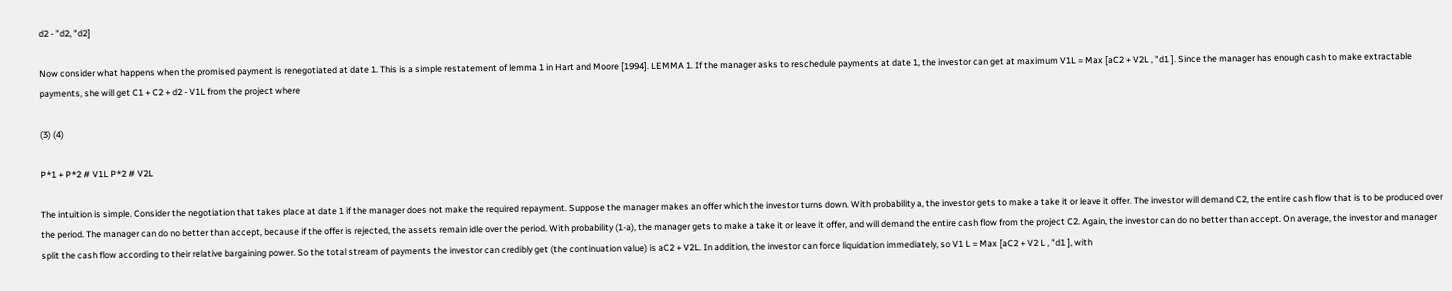d2 - "d2, "d2]

Now consider what happens when the promised payment is renegotiated at date 1. This is a simple restatement of lemma 1 in Hart and Moore [1994]. LEMMA 1. If the manager asks to reschedule payments at date 1, the investor can get at maximum V1L = Max [aC2 + V2L , "d1 ]. Since the manager has enough cash to make extractable payments, she will get C1 + C2 + d2 - V1L from the project where

(3) (4)

P*1 + P*2 # V1L P*2 # V2L

The intuition is simple. Consider the negotiation that takes place at date 1 if the manager does not make the required repayment. Suppose the manager makes an offer which the investor turns down. With probability a, the investor gets to make a take it or leave it offer. The investor will demand C2, the entire cash flow that is to be produced over the period. The manager can do no better than accept, because if the offer is rejected, the assets remain idle over the period. With probability (1-a), the manager gets to make a take it or leave it offer, and will demand the entire cash flow from the project C2. Again, the investor can do no better than accept. On average, the investor and manager split the cash flow according to their relative bargaining power. So the total stream of payments the investor can credibly get (the continuation value) is aC2 + V2L. In addition, the investor can force liquidation immediately, so V1 L = Max [aC2 + V2 L , "d1 ], with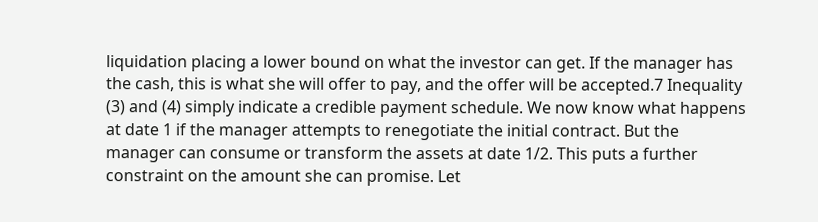liquidation placing a lower bound on what the investor can get. If the manager has the cash, this is what she will offer to pay, and the offer will be accepted.7 Inequality (3) and (4) simply indicate a credible payment schedule. We now know what happens at date 1 if the manager attempts to renegotiate the initial contract. But the manager can consume or transform the assets at date 1/2. This puts a further constraint on the amount she can promise. Let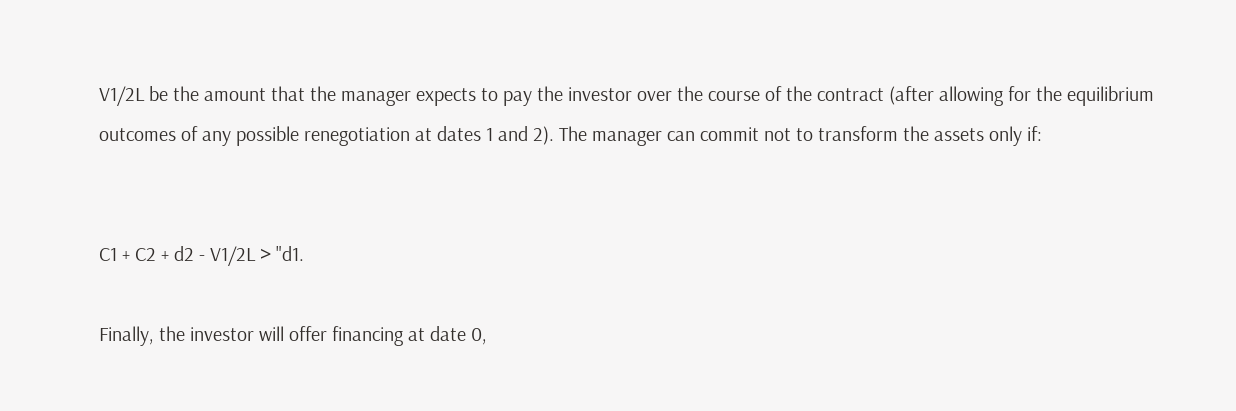V1/2L be the amount that the manager expects to pay the investor over the course of the contract (after allowing for the equilibrium outcomes of any possible renegotiation at dates 1 and 2). The manager can commit not to transform the assets only if:


C1 + C2 + d2 - V1/2L > "d1.

Finally, the investor will offer financing at date 0,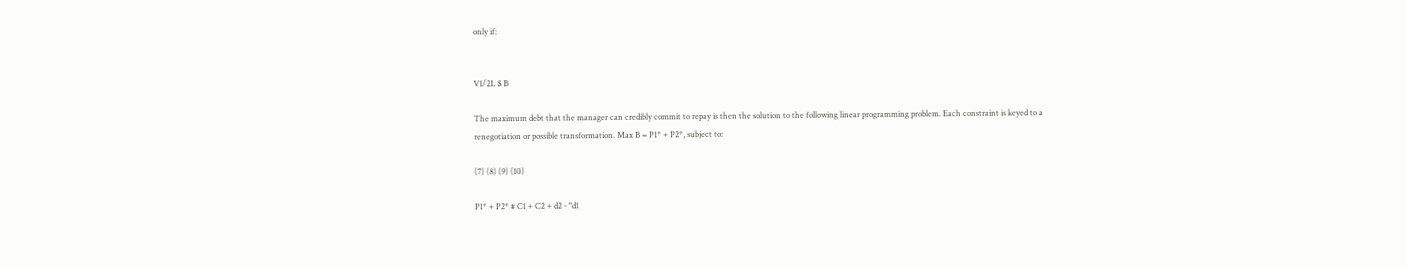only if:


V1/2L $ B

The maximum debt that the manager can credibly commit to repay is then the solution to the following linear programming problem. Each constraint is keyed to a renegotiation or possible transformation. Max B = P1* + P2*, subject to:

(7) (8) (9) (10)

P1* + P2* # C1 + C2 + d2 - "d1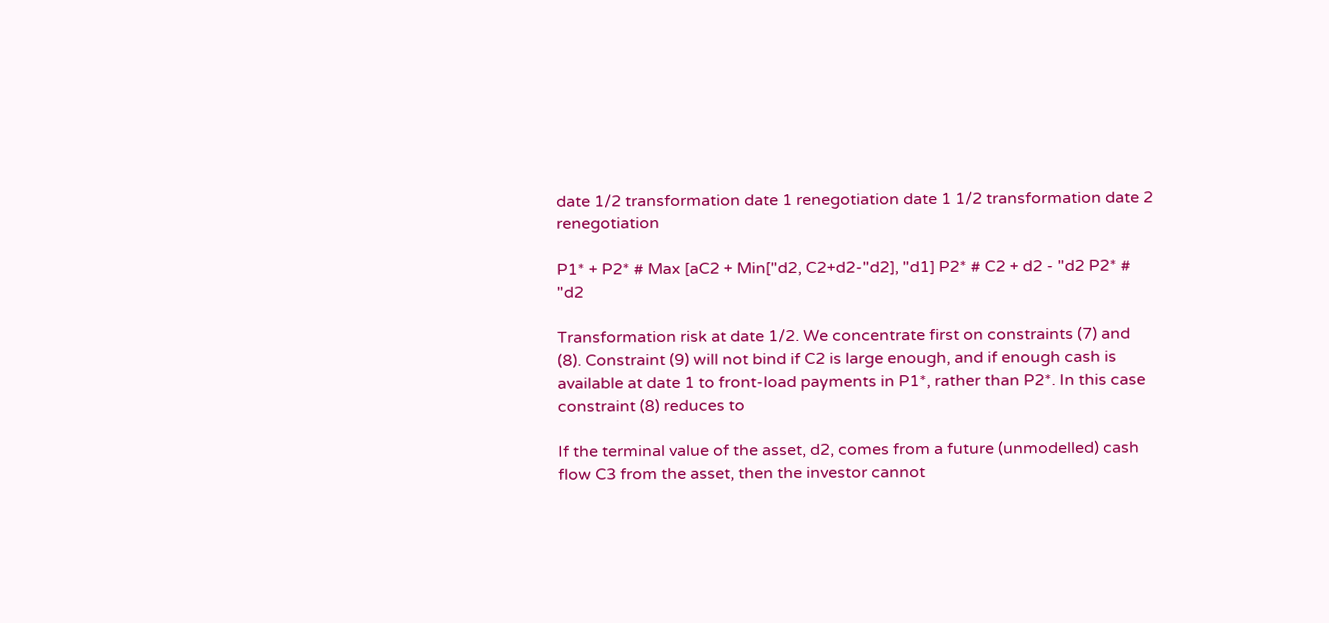date 1/2 transformation date 1 renegotiation date 1 1/2 transformation date 2 renegotiation

P1* + P2* # Max [aC2 + Min["d2, C2+d2-"d2], "d1] P2* # C2 + d2 - "d2 P2* # "d2

Transformation risk at date 1/2. We concentrate first on constraints (7) and (8). Constraint (9) will not bind if C2 is large enough, and if enough cash is available at date 1 to front-load payments in P1*, rather than P2*. In this case constraint (8) reduces to

If the terminal value of the asset, d2, comes from a future (unmodelled) cash flow C3 from the asset, then the investor cannot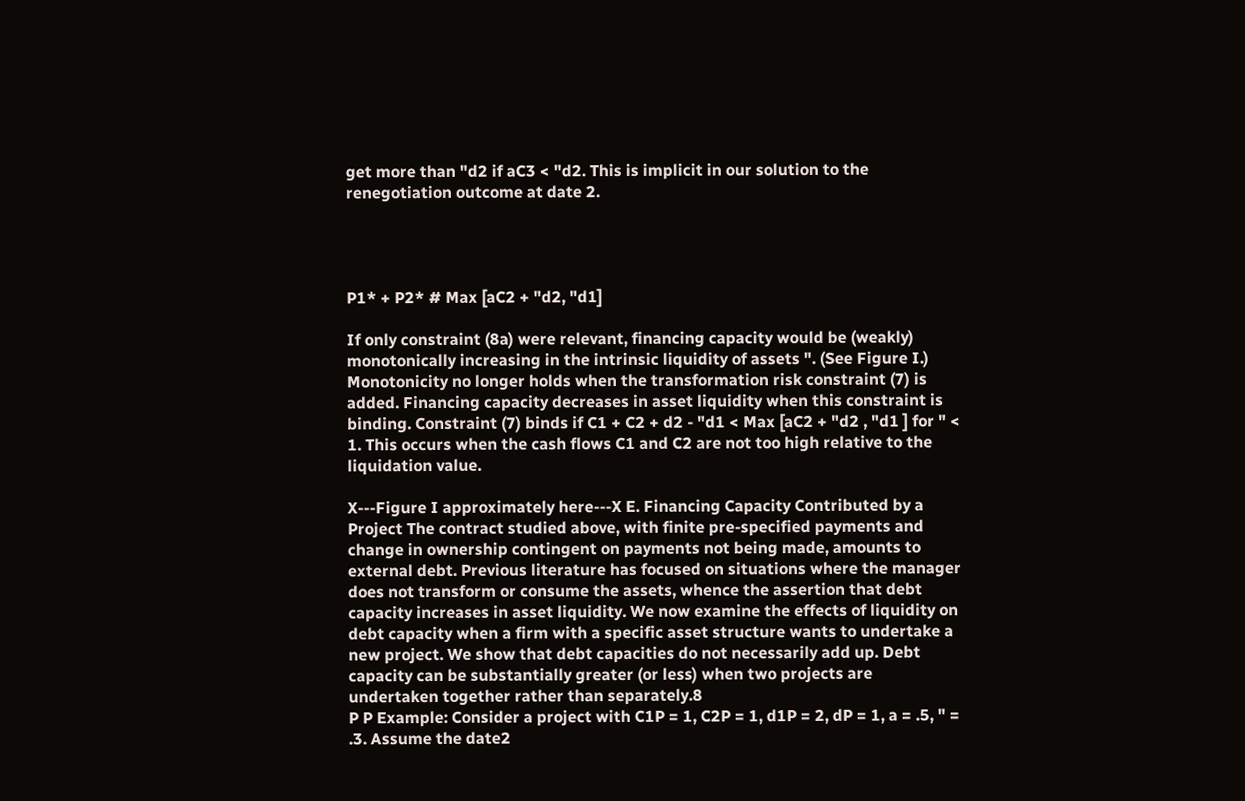get more than "d2 if aC3 < "d2. This is implicit in our solution to the renegotiation outcome at date 2.




P1* + P2* # Max [aC2 + "d2, "d1]

If only constraint (8a) were relevant, financing capacity would be (weakly) monotonically increasing in the intrinsic liquidity of assets ". (See Figure I.) Monotonicity no longer holds when the transformation risk constraint (7) is added. Financing capacity decreases in asset liquidity when this constraint is binding. Constraint (7) binds if C1 + C2 + d2 - "d1 < Max [aC2 + "d2 , "d1 ] for " < 1. This occurs when the cash flows C1 and C2 are not too high relative to the liquidation value.

X---Figure I approximately here---X E. Financing Capacity Contributed by a Project The contract studied above, with finite pre-specified payments and change in ownership contingent on payments not being made, amounts to external debt. Previous literature has focused on situations where the manager does not transform or consume the assets, whence the assertion that debt capacity increases in asset liquidity. We now examine the effects of liquidity on debt capacity when a firm with a specific asset structure wants to undertake a new project. We show that debt capacities do not necessarily add up. Debt capacity can be substantially greater (or less) when two projects are undertaken together rather than separately.8
P P Example: Consider a project with C1P = 1, C2P = 1, d1P = 2, dP = 1, a = .5, " = .3. Assume the date2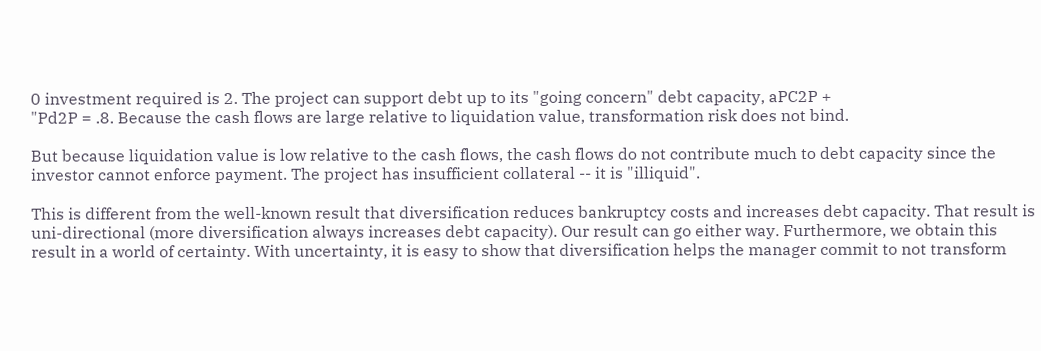0 investment required is 2. The project can support debt up to its "going concern" debt capacity, aPC2P +
"Pd2P = .8. Because the cash flows are large relative to liquidation value, transformation risk does not bind.

But because liquidation value is low relative to the cash flows, the cash flows do not contribute much to debt capacity since the investor cannot enforce payment. The project has insufficient collateral -- it is "illiquid".

This is different from the well-known result that diversification reduces bankruptcy costs and increases debt capacity. That result is uni-directional (more diversification always increases debt capacity). Our result can go either way. Furthermore, we obtain this result in a world of certainty. With uncertainty, it is easy to show that diversification helps the manager commit to not transform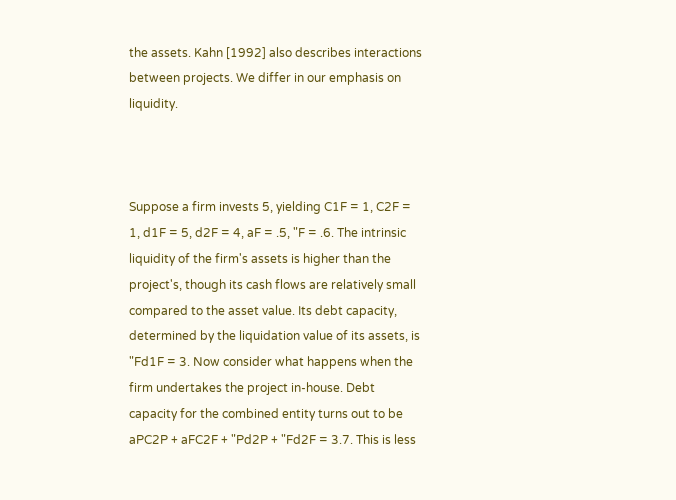the assets. Kahn [1992] also describes interactions between projects. We differ in our emphasis on liquidity.



Suppose a firm invests 5, yielding C1F = 1, C2F = 1, d1F = 5, d2F = 4, aF = .5, "F = .6. The intrinsic liquidity of the firm's assets is higher than the project's, though its cash flows are relatively small compared to the asset value. Its debt capacity, determined by the liquidation value of its assets, is "Fd1F = 3. Now consider what happens when the firm undertakes the project in-house. Debt capacity for the combined entity turns out to be aPC2P + aFC2F + "Pd2P + "Fd2F = 3.7. This is less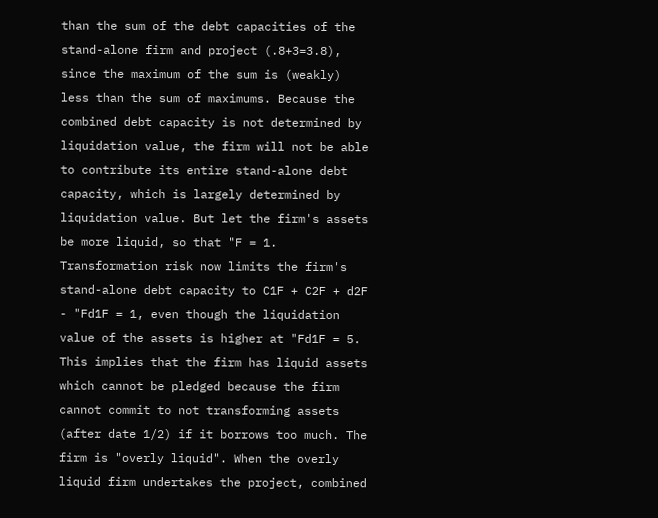than the sum of the debt capacities of the stand-alone firm and project (.8+3=3.8), since the maximum of the sum is (weakly) less than the sum of maximums. Because the combined debt capacity is not determined by liquidation value, the firm will not be able to contribute its entire stand-alone debt capacity, which is largely determined by liquidation value. But let the firm's assets be more liquid, so that "F = 1. Transformation risk now limits the firm's stand-alone debt capacity to C1F + C2F + d2F - "Fd1F = 1, even though the liquidation value of the assets is higher at "Fd1F = 5. This implies that the firm has liquid assets which cannot be pledged because the firm cannot commit to not transforming assets (after date 1/2) if it borrows too much. The firm is "overly liquid". When the overly liquid firm undertakes the project, combined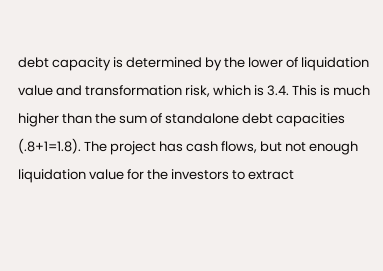debt capacity is determined by the lower of liquidation value and transformation risk, which is 3.4. This is much higher than the sum of standalone debt capacities (.8+1=1.8). The project has cash flows, but not enough liquidation value for the investors to extract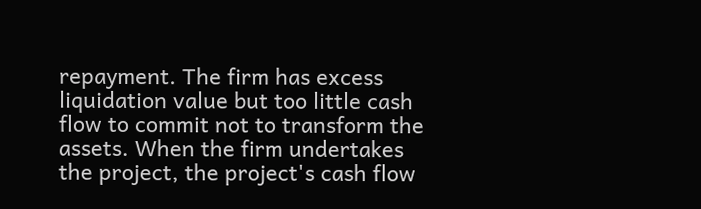repayment. The firm has excess liquidation value but too little cash flow to commit not to transform the assets. When the firm undertakes the project, the project's cash flow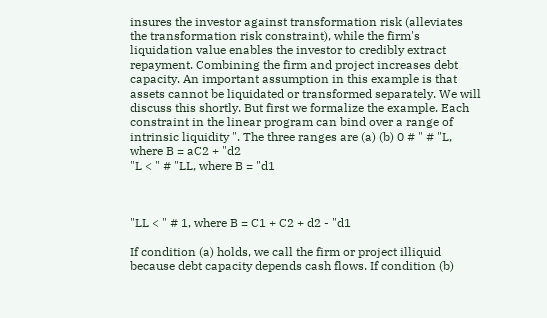insures the investor against transformation risk (alleviates the transformation risk constraint), while the firm's liquidation value enables the investor to credibly extract repayment. Combining the firm and project increases debt capacity. An important assumption in this example is that assets cannot be liquidated or transformed separately. We will discuss this shortly. But first we formalize the example. Each constraint in the linear program can bind over a range of intrinsic liquidity ". The three ranges are (a) (b) 0 # " # "L, where B = aC2 + "d2
"L < " # "LL, where B = "d1



"LL < " # 1, where B = C1 + C2 + d2 - "d1

If condition (a) holds, we call the firm or project illiquid because debt capacity depends cash flows. If condition (b)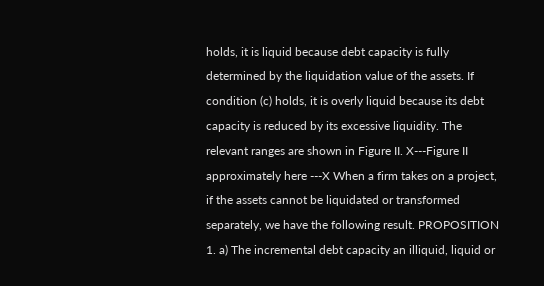holds, it is liquid because debt capacity is fully determined by the liquidation value of the assets. If condition (c) holds, it is overly liquid because its debt capacity is reduced by its excessive liquidity. The relevant ranges are shown in Figure II. X---Figure II approximately here ---X When a firm takes on a project, if the assets cannot be liquidated or transformed separately, we have the following result. PROPOSITION 1. a) The incremental debt capacity an illiquid, liquid or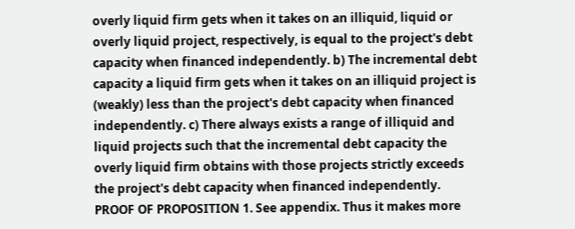overly liquid firm gets when it takes on an illiquid, liquid or overly liquid project, respectively, is equal to the project's debt capacity when financed independently. b) The incremental debt capacity a liquid firm gets when it takes on an illiquid project is (weakly) less than the project's debt capacity when financed independently. c) There always exists a range of illiquid and liquid projects such that the incremental debt capacity the overly liquid firm obtains with those projects strictly exceeds the project's debt capacity when financed independently. PROOF OF PROPOSITION 1. See appendix. Thus it makes more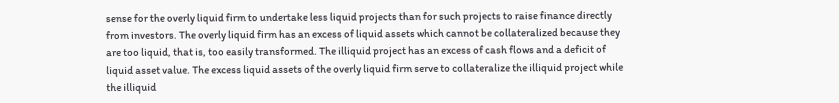sense for the overly liquid firm to undertake less liquid projects than for such projects to raise finance directly from investors. The overly liquid firm has an excess of liquid assets which cannot be collateralized because they are too liquid, that is, too easily transformed. The illiquid project has an excess of cash flows and a deficit of liquid asset value. The excess liquid assets of the overly liquid firm serve to collateralize the illiquid project while the illiquid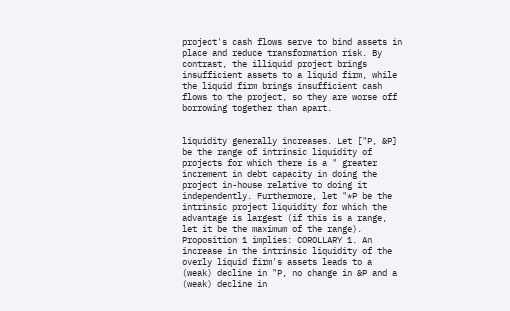project's cash flows serve to bind assets in place and reduce transformation risk. By contrast, the illiquid project brings insufficient assets to a liquid firm, while the liquid firm brings insufficient cash flows to the project, so they are worse off borrowing together than apart.


liquidity generally increases. Let ["P, &P] be the range of intrinsic liquidity of projects for which there is a " greater increment in debt capacity in doing the project in-house relative to doing it independently. Furthermore, let "*P be the intrinsic project liquidity for which the advantage is largest (if this is a range, let it be the maximum of the range). Proposition 1 implies: COROLLARY 1. An increase in the intrinsic liquidity of the overly liquid firm's assets leads to a (weak) decline in "P, no change in &P and a (weak) decline in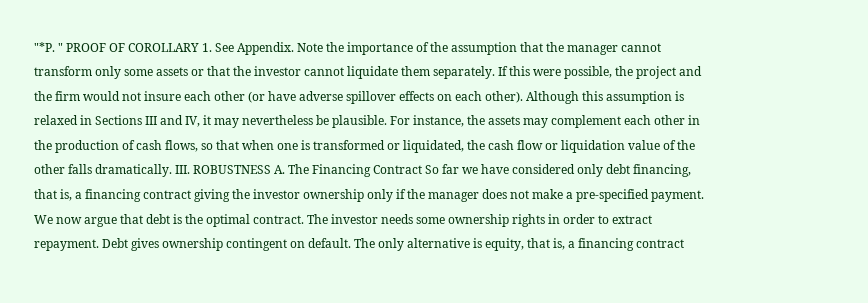"*P. " PROOF OF COROLLARY 1. See Appendix. Note the importance of the assumption that the manager cannot transform only some assets or that the investor cannot liquidate them separately. If this were possible, the project and the firm would not insure each other (or have adverse spillover effects on each other). Although this assumption is relaxed in Sections III and IV, it may nevertheless be plausible. For instance, the assets may complement each other in the production of cash flows, so that when one is transformed or liquidated, the cash flow or liquidation value of the other falls dramatically. III. ROBUSTNESS A. The Financing Contract So far we have considered only debt financing, that is, a financing contract giving the investor ownership only if the manager does not make a pre-specified payment. We now argue that debt is the optimal contract. The investor needs some ownership rights in order to extract repayment. Debt gives ownership contingent on default. The only alternative is equity, that is, a financing contract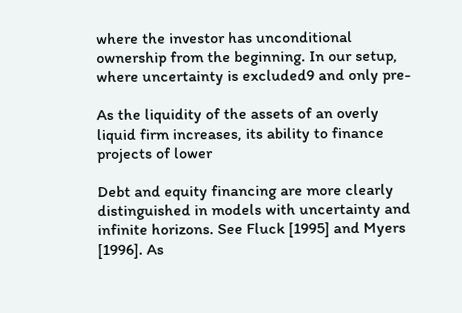where the investor has unconditional ownership from the beginning. In our setup, where uncertainty is excluded9 and only pre-

As the liquidity of the assets of an overly liquid firm increases, its ability to finance projects of lower

Debt and equity financing are more clearly distinguished in models with uncertainty and infinite horizons. See Fluck [1995] and Myers [1996]. As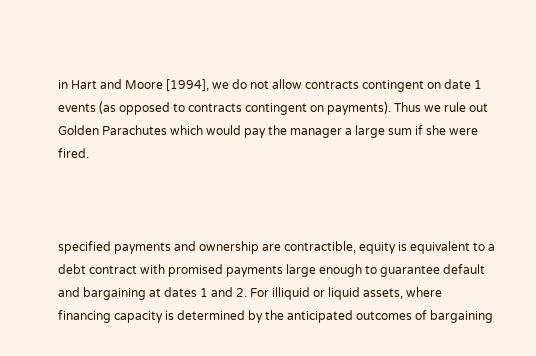in Hart and Moore [1994], we do not allow contracts contingent on date 1 events (as opposed to contracts contingent on payments). Thus we rule out Golden Parachutes which would pay the manager a large sum if she were fired.



specified payments and ownership are contractible, equity is equivalent to a debt contract with promised payments large enough to guarantee default and bargaining at dates 1 and 2. For illiquid or liquid assets, where financing capacity is determined by the anticipated outcomes of bargaining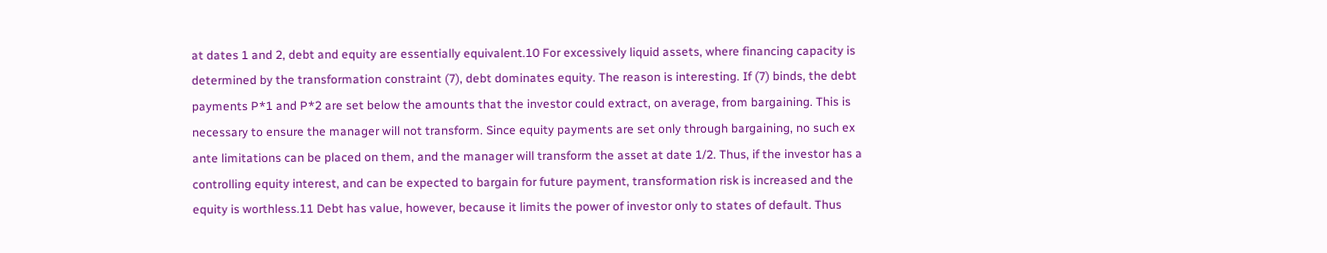at dates 1 and 2, debt and equity are essentially equivalent.10 For excessively liquid assets, where financing capacity is determined by the transformation constraint (7), debt dominates equity. The reason is interesting. If (7) binds, the debt payments P*1 and P*2 are set below the amounts that the investor could extract, on average, from bargaining. This is necessary to ensure the manager will not transform. Since equity payments are set only through bargaining, no such ex ante limitations can be placed on them, and the manager will transform the asset at date 1/2. Thus, if the investor has a controlling equity interest, and can be expected to bargain for future payment, transformation risk is increased and the equity is worthless.11 Debt has value, however, because it limits the power of investor only to states of default. Thus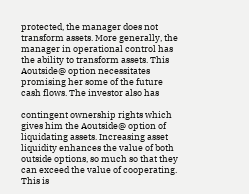protected, the manager does not transform assets. More generally, the manager in operational control has the ability to transform assets. This
Aoutside@ option necessitates promising her some of the future cash flows. The investor also has

contingent ownership rights which gives him the Aoutside@ option of liquidating assets. Increasing asset liquidity enhances the value of both outside options, so much so that they can exceed the value of cooperating. This is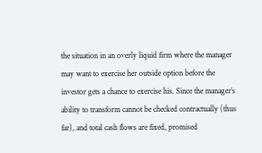the situation in an overly liquid firm where the manager may want to exercise her outside option before the investor gets a chance to exercise his. Since the manager’s ability to transform cannot be checked contractually (thus far), and total cash flows are fixed, promised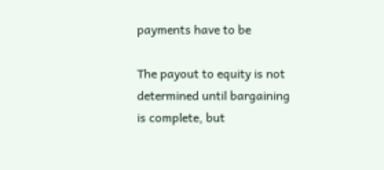payments have to be

The payout to equity is not determined until bargaining is complete, but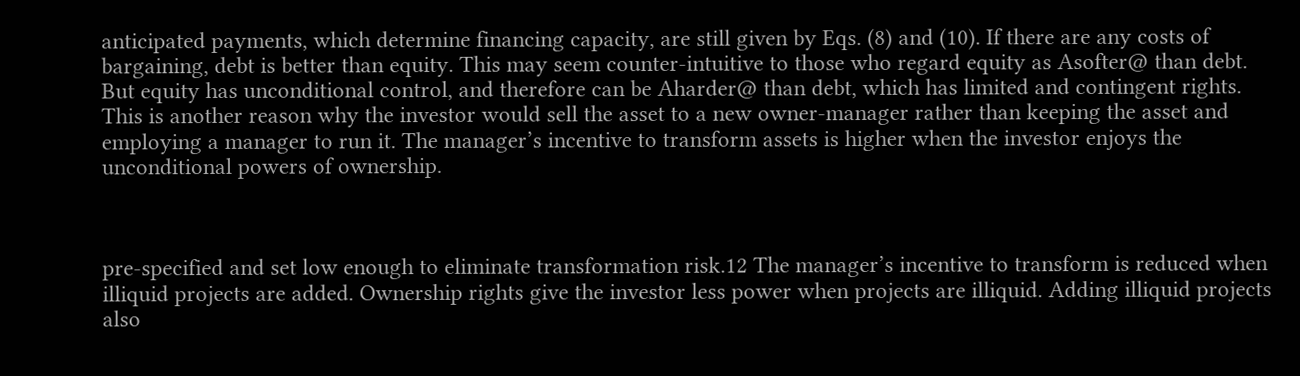anticipated payments, which determine financing capacity, are still given by Eqs. (8) and (10). If there are any costs of bargaining, debt is better than equity. This may seem counter-intuitive to those who regard equity as Asofter@ than debt. But equity has unconditional control, and therefore can be Aharder@ than debt, which has limited and contingent rights. This is another reason why the investor would sell the asset to a new owner-manager rather than keeping the asset and employing a manager to run it. The manager’s incentive to transform assets is higher when the investor enjoys the unconditional powers of ownership.



pre-specified and set low enough to eliminate transformation risk.12 The manager’s incentive to transform is reduced when illiquid projects are added. Ownership rights give the investor less power when projects are illiquid. Adding illiquid projects also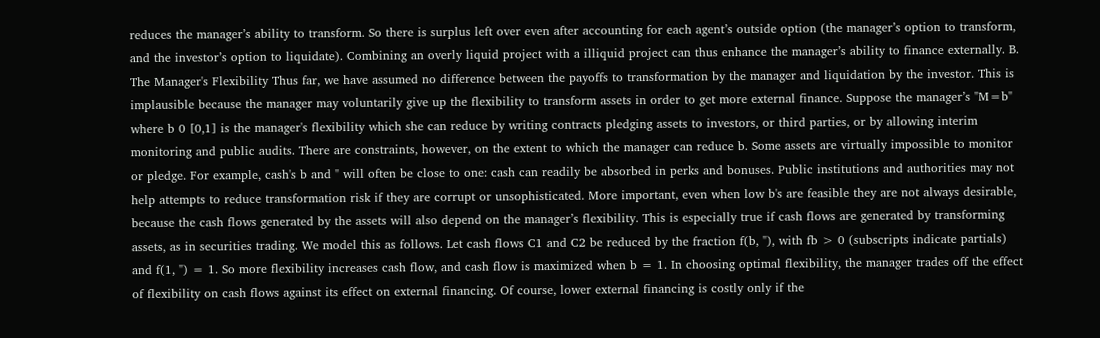reduces the manager’s ability to transform. So there is surplus left over even after accounting for each agent’s outside option (the manager’s option to transform, and the investor’s option to liquidate). Combining an overly liquid project with a illiquid project can thus enhance the manager’s ability to finance externally. B. The Manager's Flexibility Thus far, we have assumed no difference between the payoffs to transformation by the manager and liquidation by the investor. This is implausible because the manager may voluntarily give up the flexibility to transform assets in order to get more external finance. Suppose the manager’s "M=b" where b 0 [0,1] is the manager's flexibility which she can reduce by writing contracts pledging assets to investors, or third parties, or by allowing interim monitoring and public audits. There are constraints, however, on the extent to which the manager can reduce b. Some assets are virtually impossible to monitor or pledge. For example, cash's b and " will often be close to one: cash can readily be absorbed in perks and bonuses. Public institutions and authorities may not help attempts to reduce transformation risk if they are corrupt or unsophisticated. More important, even when low b's are feasible they are not always desirable, because the cash flows generated by the assets will also depend on the manager’s flexibility. This is especially true if cash flows are generated by transforming assets, as in securities trading. We model this as follows. Let cash flows C1 and C2 be reduced by the fraction f(b, "), with fb > 0 (subscripts indicate partials) and f(1, ") = 1. So more flexibility increases cash flow, and cash flow is maximized when b = 1. In choosing optimal flexibility, the manager trades off the effect of flexibility on cash flows against its effect on external financing. Of course, lower external financing is costly only if the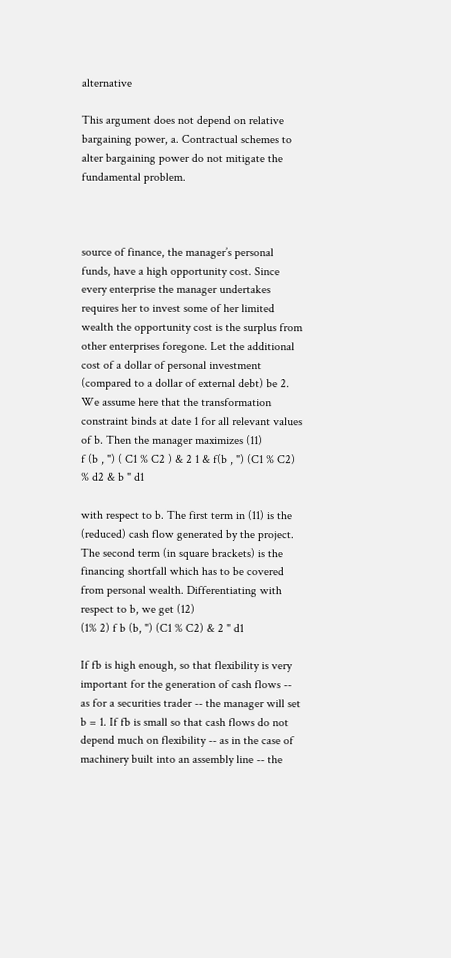alternative

This argument does not depend on relative bargaining power, a. Contractual schemes to alter bargaining power do not mitigate the fundamental problem.



source of finance, the manager’s personal funds, have a high opportunity cost. Since every enterprise the manager undertakes requires her to invest some of her limited wealth the opportunity cost is the surplus from other enterprises foregone. Let the additional cost of a dollar of personal investment (compared to a dollar of external debt) be 2. We assume here that the transformation constraint binds at date 1 for all relevant values of b. Then the manager maximizes (11)
f (b , ") ( C1 % C2 ) & 2 1 & f(b , ") (C1 % C2) % d2 & b " d1

with respect to b. The first term in (11) is the (reduced) cash flow generated by the project. The second term (in square brackets) is the financing shortfall which has to be covered from personal wealth. Differentiating with respect to b, we get (12)
(1% 2) f b (b, ") (C1 % C2) & 2 " d1

If fb is high enough, so that flexibility is very important for the generation of cash flows -- as for a securities trader -- the manager will set b = 1. If fb is small so that cash flows do not depend much on flexibility -- as in the case of machinery built into an assembly line -- the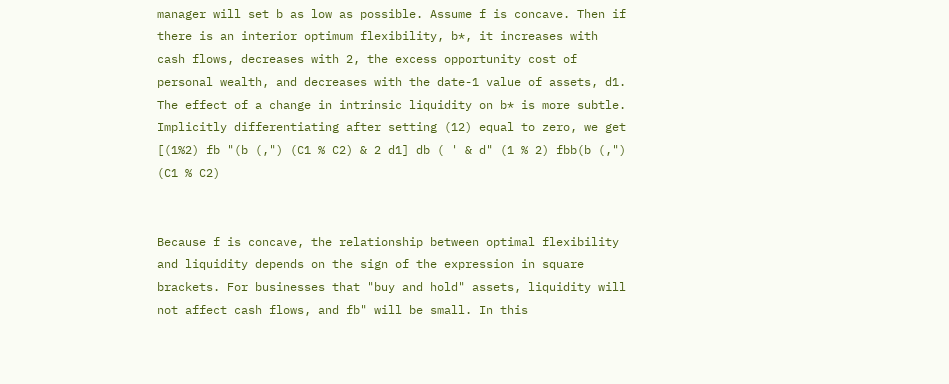manager will set b as low as possible. Assume f is concave. Then if there is an interior optimum flexibility, b*, it increases with cash flows, decreases with 2, the excess opportunity cost of personal wealth, and decreases with the date-1 value of assets, d1. The effect of a change in intrinsic liquidity on b* is more subtle. Implicitly differentiating after setting (12) equal to zero, we get
[(1%2) fb "(b (,") (C1 % C2) & 2 d1] db ( ' & d" (1 % 2) fbb(b (,") (C1 % C2)


Because f is concave, the relationship between optimal flexibility and liquidity depends on the sign of the expression in square brackets. For businesses that "buy and hold" assets, liquidity will not affect cash flows, and fb" will be small. In this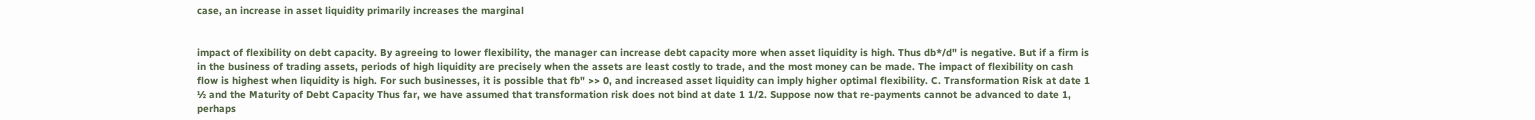case, an increase in asset liquidity primarily increases the marginal


impact of flexibility on debt capacity. By agreeing to lower flexibility, the manager can increase debt capacity more when asset liquidity is high. Thus db*/d" is negative. But if a firm is in the business of trading assets, periods of high liquidity are precisely when the assets are least costly to trade, and the most money can be made. The impact of flexibility on cash flow is highest when liquidity is high. For such businesses, it is possible that fb" >> 0, and increased asset liquidity can imply higher optimal flexibility. C. Transformation Risk at date 1 ½ and the Maturity of Debt Capacity Thus far, we have assumed that transformation risk does not bind at date 1 1/2. Suppose now that re-payments cannot be advanced to date 1, perhaps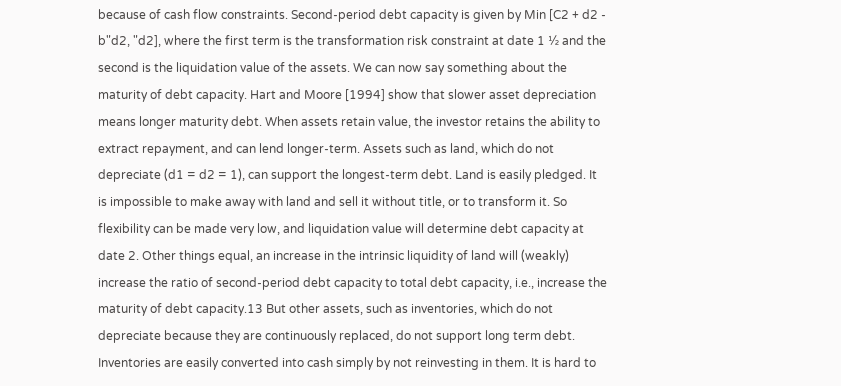because of cash flow constraints. Second-period debt capacity is given by Min [C2 + d2 - b"d2, "d2], where the first term is the transformation risk constraint at date 1 ½ and the second is the liquidation value of the assets. We can now say something about the maturity of debt capacity. Hart and Moore [1994] show that slower asset depreciation means longer maturity debt. When assets retain value, the investor retains the ability to extract repayment, and can lend longer-term. Assets such as land, which do not depreciate (d1 = d2 = 1), can support the longest-term debt. Land is easily pledged. It is impossible to make away with land and sell it without title, or to transform it. So flexibility can be made very low, and liquidation value will determine debt capacity at date 2. Other things equal, an increase in the intrinsic liquidity of land will (weakly) increase the ratio of second-period debt capacity to total debt capacity, i.e., increase the maturity of debt capacity.13 But other assets, such as inventories, which do not depreciate because they are continuously replaced, do not support long term debt. Inventories are easily converted into cash simply by not reinvesting in them. It is hard to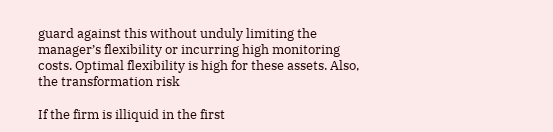guard against this without unduly limiting the manager’s flexibility or incurring high monitoring costs. Optimal flexibility is high for these assets. Also, the transformation risk

If the firm is illiquid in the first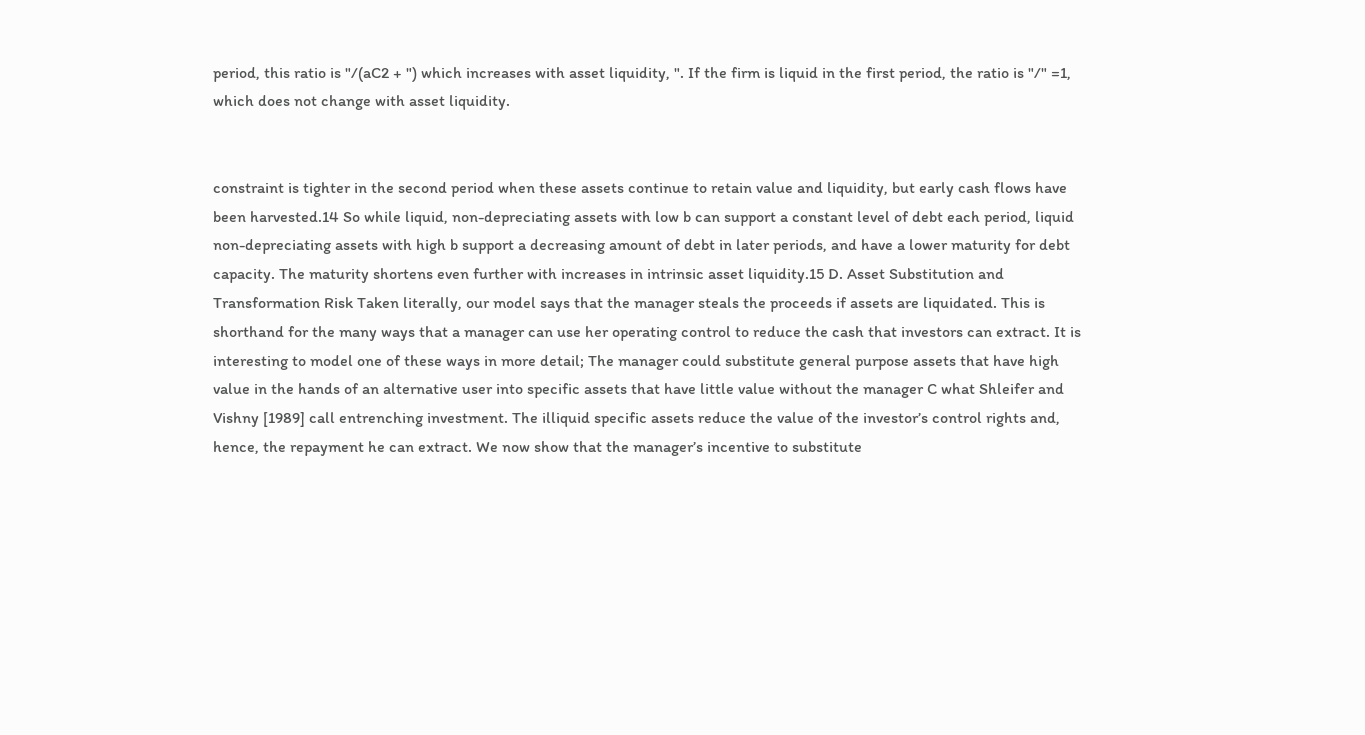period, this ratio is "/(aC2 + ") which increases with asset liquidity, ". If the firm is liquid in the first period, the ratio is "/" =1, which does not change with asset liquidity.


constraint is tighter in the second period when these assets continue to retain value and liquidity, but early cash flows have been harvested.14 So while liquid, non-depreciating assets with low b can support a constant level of debt each period, liquid non-depreciating assets with high b support a decreasing amount of debt in later periods, and have a lower maturity for debt capacity. The maturity shortens even further with increases in intrinsic asset liquidity.15 D. Asset Substitution and Transformation Risk Taken literally, our model says that the manager steals the proceeds if assets are liquidated. This is shorthand for the many ways that a manager can use her operating control to reduce the cash that investors can extract. It is interesting to model one of these ways in more detail; The manager could substitute general purpose assets that have high value in the hands of an alternative user into specific assets that have little value without the manager C what Shleifer and Vishny [1989] call entrenching investment. The illiquid specific assets reduce the value of the investor’s control rights and, hence, the repayment he can extract. We now show that the manager’s incentive to substitute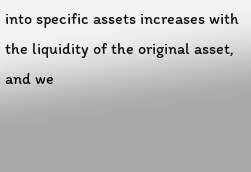into specific assets increases with the liquidity of the original asset, and we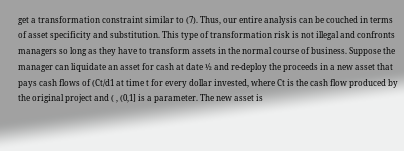get a transformation constraint similar to (7). Thus, our entire analysis can be couched in terms of asset specificity and substitution. This type of transformation risk is not illegal and confronts managers so long as they have to transform assets in the normal course of business. Suppose the manager can liquidate an asset for cash at date ½ and re-deploy the proceeds in a new asset that pays cash flows of (Ct/d1 at time t for every dollar invested, where Ct is the cash flow produced by the original project and ( , (0,1] is a parameter. The new asset is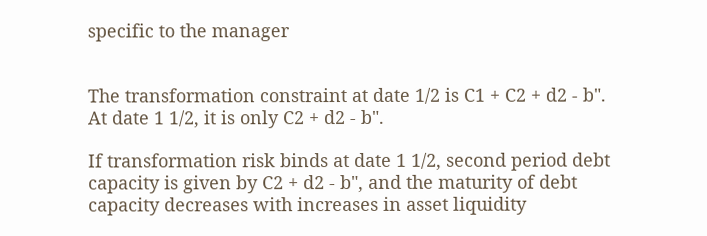specific to the manager


The transformation constraint at date 1/2 is C1 + C2 + d2 - b". At date 1 1/2, it is only C2 + d2 - b".

If transformation risk binds at date 1 1/2, second period debt capacity is given by C2 + d2 - b", and the maturity of debt capacity decreases with increases in asset liquidity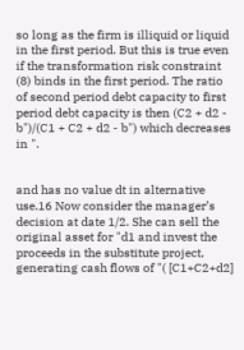so long as the firm is illiquid or liquid in the first period. But this is true even if the transformation risk constraint (8) binds in the first period. The ratio of second period debt capacity to first period debt capacity is then (C2 + d2 - b")/(C1 + C2 + d2 - b") which decreases in ".


and has no value dt in alternative use.16 Now consider the manager’s decision at date 1/2. She can sell the original asset for "d1 and invest the proceeds in the substitute project, generating cash flows of "( [C1+C2+d2]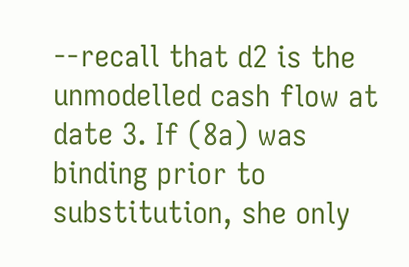--recall that d2 is the unmodelled cash flow at date 3. If (8a) was binding prior to substitution, she only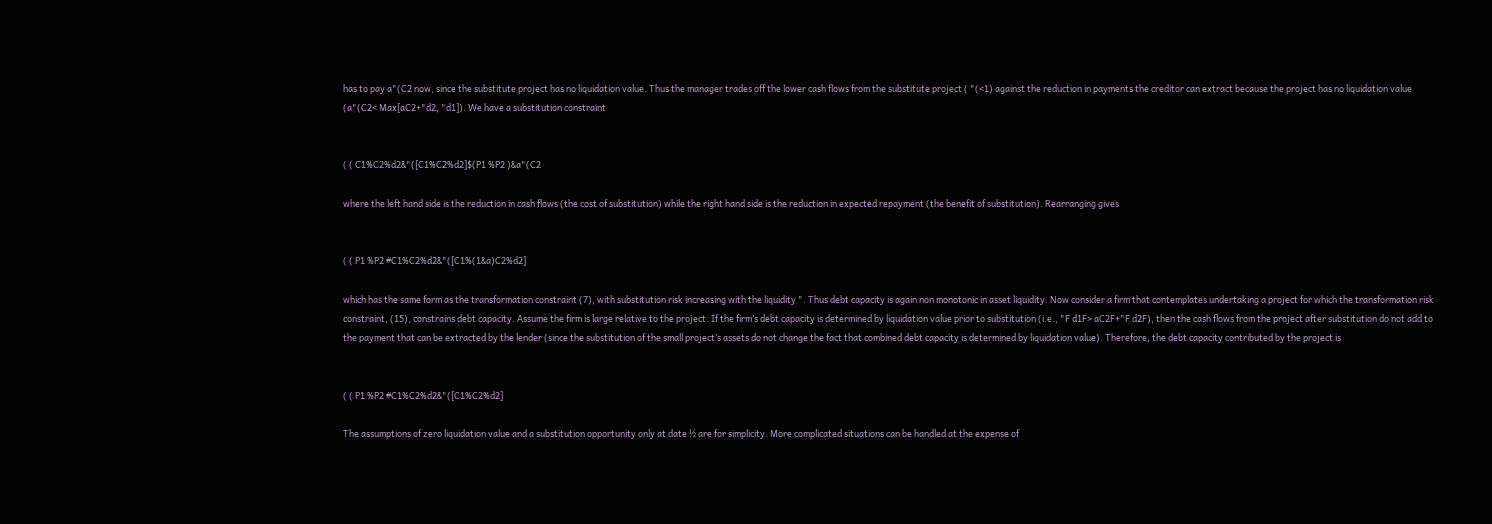has to pay a"(C2 now, since the substitute project has no liquidation value. Thus the manager trades off the lower cash flows from the substitute project ( "(<1) against the reduction in payments the creditor can extract because the project has no liquidation value (a"(C2< Max[aC2+"d2, "d1]). We have a substitution constraint


( ( C1%C2%d2&"([C1%C2%d2]$(P1 %P2 )&a"(C2

where the left hand side is the reduction in cash flows (the cost of substitution) while the right hand side is the reduction in expected repayment (the benefit of substitution). Rearranging gives


( ( P1 %P2 #C1%C2%d2&"([C1%(1&a)C2%d2]

which has the same form as the transformation constraint (7), with substitution risk increasing with the liquidity ". Thus debt capacity is again non monotonic in asset liquidity. Now consider a firm that contemplates undertaking a project for which the transformation risk constraint, (15), constrains debt capacity. Assume the firm is large relative to the project. If the firm’s debt capacity is determined by liquidation value prior to substitution (i.e., "F d1F> aC2F+"F d2F), then the cash flows from the project after substitution do not add to the payment that can be extracted by the lender (since the substitution of the small project’s assets do not change the fact that combined debt capacity is determined by liquidation value). Therefore, the debt capacity contributed by the project is


( ( P1 %P2 #C1%C2%d2&"([C1%C2%d2]

The assumptions of zero liquidation value and a substitution opportunity only at date ½ are for simplicity. More complicated situations can be handled at the expense of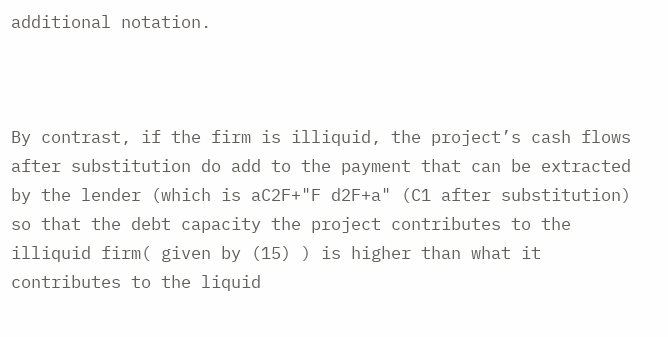additional notation.



By contrast, if the firm is illiquid, the project’s cash flows after substitution do add to the payment that can be extracted by the lender (which is aC2F+"F d2F+a" (C1 after substitution) so that the debt capacity the project contributes to the illiquid firm( given by (15) ) is higher than what it contributes to the liquid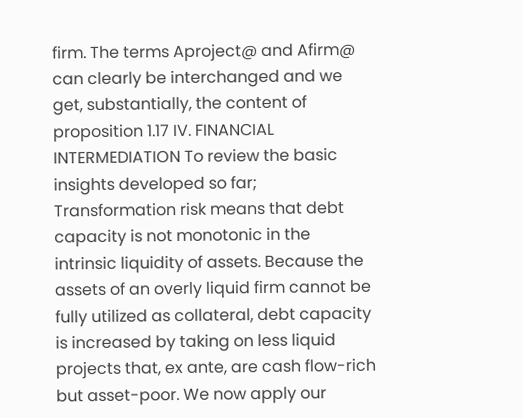firm. The terms Aproject@ and Afirm@ can clearly be interchanged and we get, substantially, the content of proposition 1.17 IV. FINANCIAL INTERMEDIATION To review the basic insights developed so far; Transformation risk means that debt capacity is not monotonic in the intrinsic liquidity of assets. Because the assets of an overly liquid firm cannot be fully utilized as collateral, debt capacity is increased by taking on less liquid projects that, ex ante, are cash flow-rich but asset-poor. We now apply our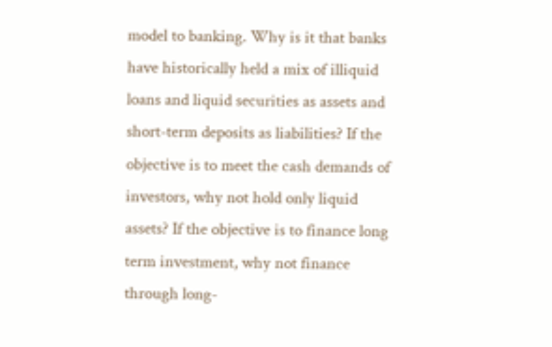model to banking. Why is it that banks have historically held a mix of illiquid loans and liquid securities as assets and short-term deposits as liabilities? If the objective is to meet the cash demands of investors, why not hold only liquid assets? If the objective is to finance long term investment, why not finance through long-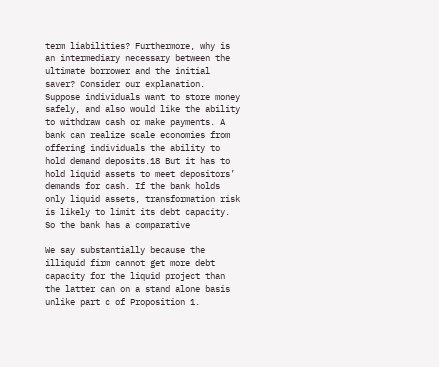term liabilities? Furthermore, why is an intermediary necessary between the ultimate borrower and the initial saver? Consider our explanation. Suppose individuals want to store money safely, and also would like the ability to withdraw cash or make payments. A bank can realize scale economies from offering individuals the ability to hold demand deposits.18 But it has to hold liquid assets to meet depositors’ demands for cash. If the bank holds only liquid assets, transformation risk is likely to limit its debt capacity. So the bank has a comparative

We say substantially because the illiquid firm cannot get more debt capacity for the liquid project than the latter can on a stand alone basis unlike part c of Proposition 1.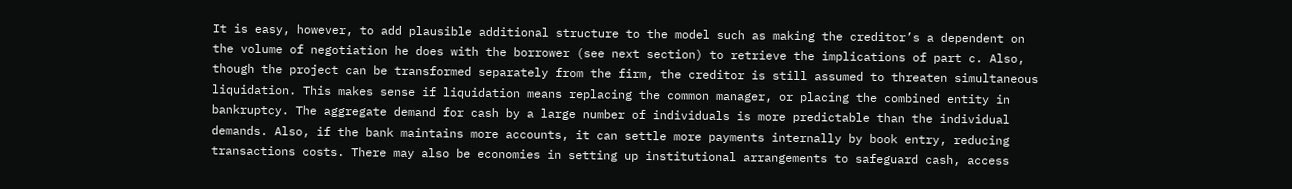It is easy, however, to add plausible additional structure to the model such as making the creditor’s a dependent on the volume of negotiation he does with the borrower (see next section) to retrieve the implications of part c. Also, though the project can be transformed separately from the firm, the creditor is still assumed to threaten simultaneous liquidation. This makes sense if liquidation means replacing the common manager, or placing the combined entity in bankruptcy. The aggregate demand for cash by a large number of individuals is more predictable than the individual demands. Also, if the bank maintains more accounts, it can settle more payments internally by book entry, reducing transactions costs. There may also be economies in setting up institutional arrangements to safeguard cash, access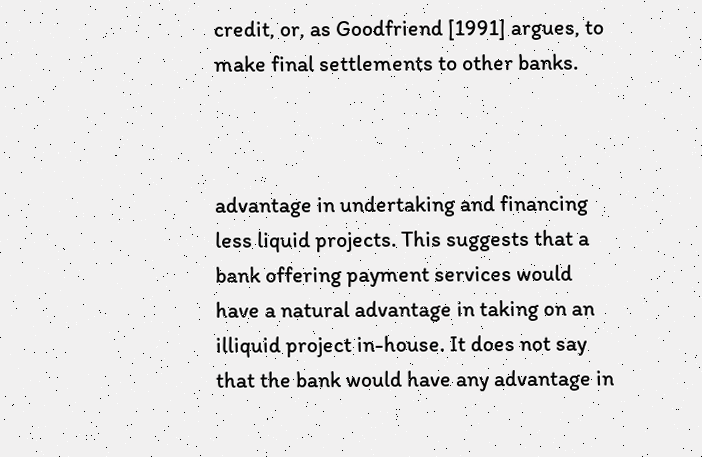credit, or, as Goodfriend [1991] argues, to make final settlements to other banks.



advantage in undertaking and financing less liquid projects. This suggests that a bank offering payment services would have a natural advantage in taking on an illiquid project in-house. It does not say that the bank would have any advantage in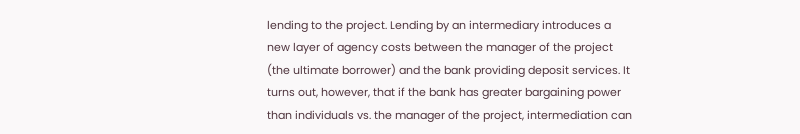lending to the project. Lending by an intermediary introduces a new layer of agency costs between the manager of the project (the ultimate borrower) and the bank providing deposit services. It turns out, however, that if the bank has greater bargaining power than individuals vs. the manager of the project, intermediation can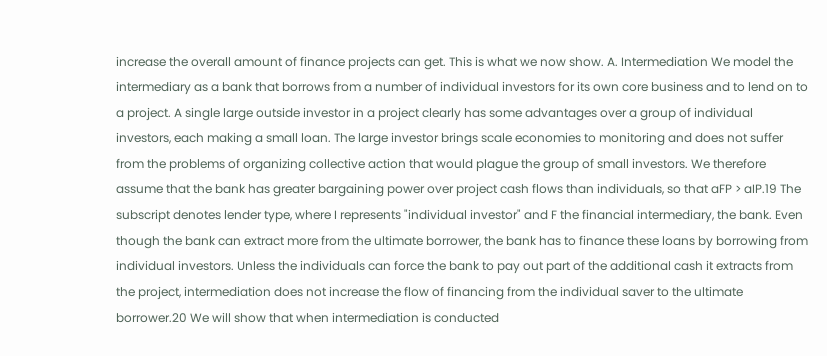increase the overall amount of finance projects can get. This is what we now show. A. Intermediation We model the intermediary as a bank that borrows from a number of individual investors for its own core business and to lend on to a project. A single large outside investor in a project clearly has some advantages over a group of individual investors, each making a small loan. The large investor brings scale economies to monitoring and does not suffer from the problems of organizing collective action that would plague the group of small investors. We therefore assume that the bank has greater bargaining power over project cash flows than individuals, so that aFP > aIP.19 The subscript denotes lender type, where I represents "individual investor" and F the financial intermediary, the bank. Even though the bank can extract more from the ultimate borrower, the bank has to finance these loans by borrowing from individual investors. Unless the individuals can force the bank to pay out part of the additional cash it extracts from the project, intermediation does not increase the flow of financing from the individual saver to the ultimate borrower.20 We will show that when intermediation is conducted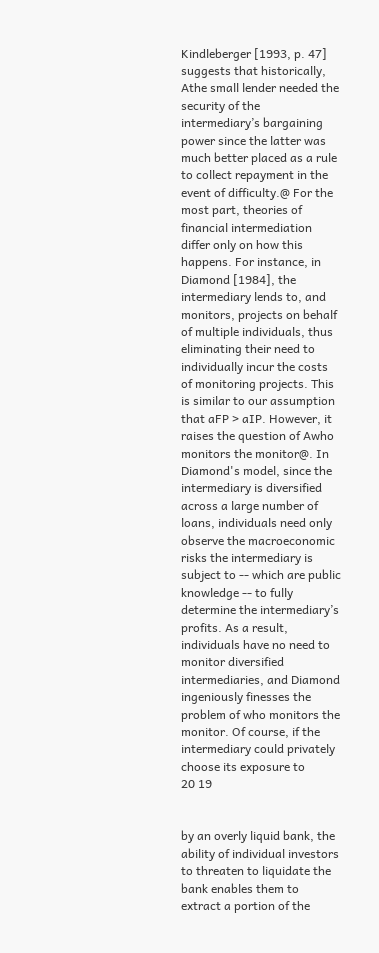Kindleberger [1993, p. 47] suggests that historically, Athe small lender needed the security of the intermediary’s bargaining power since the latter was much better placed as a rule to collect repayment in the event of difficulty.@ For the most part, theories of financial intermediation differ only on how this happens. For instance, in Diamond [1984], the intermediary lends to, and monitors, projects on behalf of multiple individuals, thus eliminating their need to individually incur the costs of monitoring projects. This is similar to our assumption that aFP > aIP. However, it raises the question of Awho monitors the monitor@. In Diamond's model, since the intermediary is diversified across a large number of loans, individuals need only observe the macroeconomic risks the intermediary is subject to -- which are public knowledge -- to fully determine the intermediary’s profits. As a result, individuals have no need to monitor diversified intermediaries, and Diamond ingeniously finesses the problem of who monitors the monitor. Of course, if the intermediary could privately choose its exposure to
20 19


by an overly liquid bank, the ability of individual investors to threaten to liquidate the bank enables them to extract a portion of the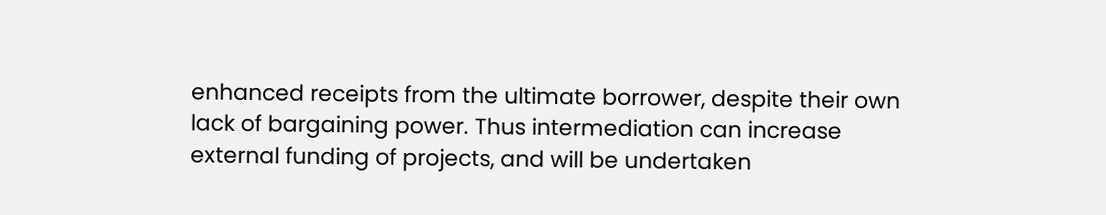enhanced receipts from the ultimate borrower, despite their own lack of bargaining power. Thus intermediation can increase external funding of projects, and will be undertaken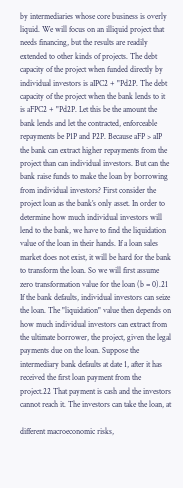by intermediaries whose core business is overly liquid. We will focus on an illiquid project that needs financing, but the results are readily extended to other kinds of projects. The debt capacity of the project when funded directly by individual investors is aIPC2 + "Pd2P. The debt capacity of the project when the bank lends to it is aFPC2 + "Pd2P. Let this be the amount the bank lends and let the contracted, enforceable repayments be P1P and P2P. Because aFP > aIP the bank can extract higher repayments from the project than can individual investors. But can the bank raise funds to make the loan by borrowing from individual investors? First consider the project loan as the bank’s only asset. In order to determine how much individual investors will lend to the bank, we have to find the liquidation value of the loan in their hands. If a loan sales market does not exist, it will be hard for the bank to transform the loan. So we will first assume zero transformation value for the loan (b = 0).21 If the bank defaults, individual investors can seize the loan. The "liquidation" value then depends on how much individual investors can extract from the ultimate borrower, the project, given the legal payments due on the loan. Suppose the intermediary bank defaults at date 1, after it has received the first loan payment from the project.22 That payment is cash and the investors cannot reach it. The investors can take the loan, at

different macroeconomic risks,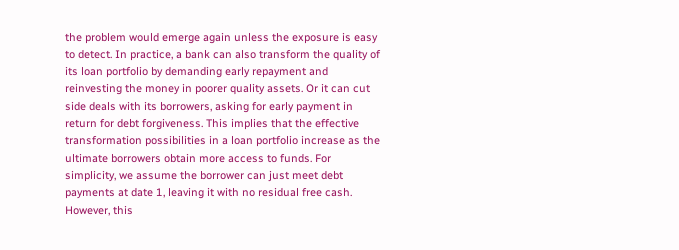the problem would emerge again unless the exposure is easy to detect. In practice, a bank can also transform the quality of its loan portfolio by demanding early repayment and reinvesting the money in poorer quality assets. Or it can cut side deals with its borrowers, asking for early payment in return for debt forgiveness. This implies that the effective transformation possibilities in a loan portfolio increase as the ultimate borrowers obtain more access to funds. For simplicity, we assume the borrower can just meet debt payments at date 1, leaving it with no residual free cash. However, this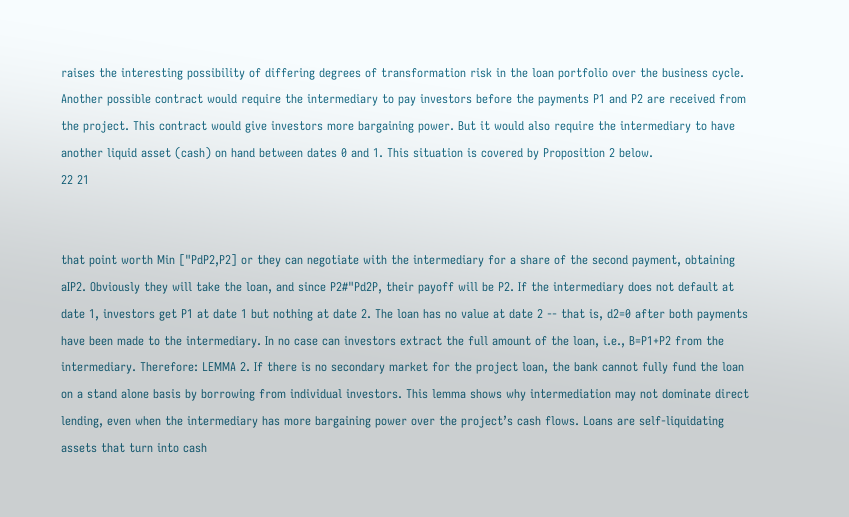raises the interesting possibility of differing degrees of transformation risk in the loan portfolio over the business cycle. Another possible contract would require the intermediary to pay investors before the payments P1 and P2 are received from the project. This contract would give investors more bargaining power. But it would also require the intermediary to have another liquid asset (cash) on hand between dates 0 and 1. This situation is covered by Proposition 2 below.
22 21


that point worth Min ["PdP2,P2] or they can negotiate with the intermediary for a share of the second payment, obtaining aIP2. Obviously they will take the loan, and since P2#"Pd2P, their payoff will be P2. If the intermediary does not default at date 1, investors get P1 at date 1 but nothing at date 2. The loan has no value at date 2 -- that is, d2=0 after both payments have been made to the intermediary. In no case can investors extract the full amount of the loan, i.e., B=P1+P2 from the intermediary. Therefore: LEMMA 2. If there is no secondary market for the project loan, the bank cannot fully fund the loan on a stand alone basis by borrowing from individual investors. This lemma shows why intermediation may not dominate direct lending, even when the intermediary has more bargaining power over the project’s cash flows. Loans are self-liquidating assets that turn into cash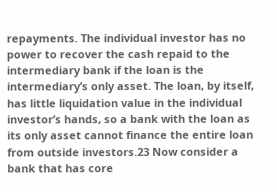repayments. The individual investor has no power to recover the cash repaid to the intermediary bank if the loan is the intermediary’s only asset. The loan, by itself, has little liquidation value in the individual investor’s hands, so a bank with the loan as its only asset cannot finance the entire loan from outside investors.23 Now consider a bank that has core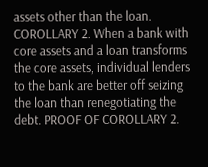assets other than the loan. COROLLARY 2. When a bank with core assets and a loan transforms the core assets, individual lenders to the bank are better off seizing the loan than renegotiating the debt. PROOF OF COROLLARY 2.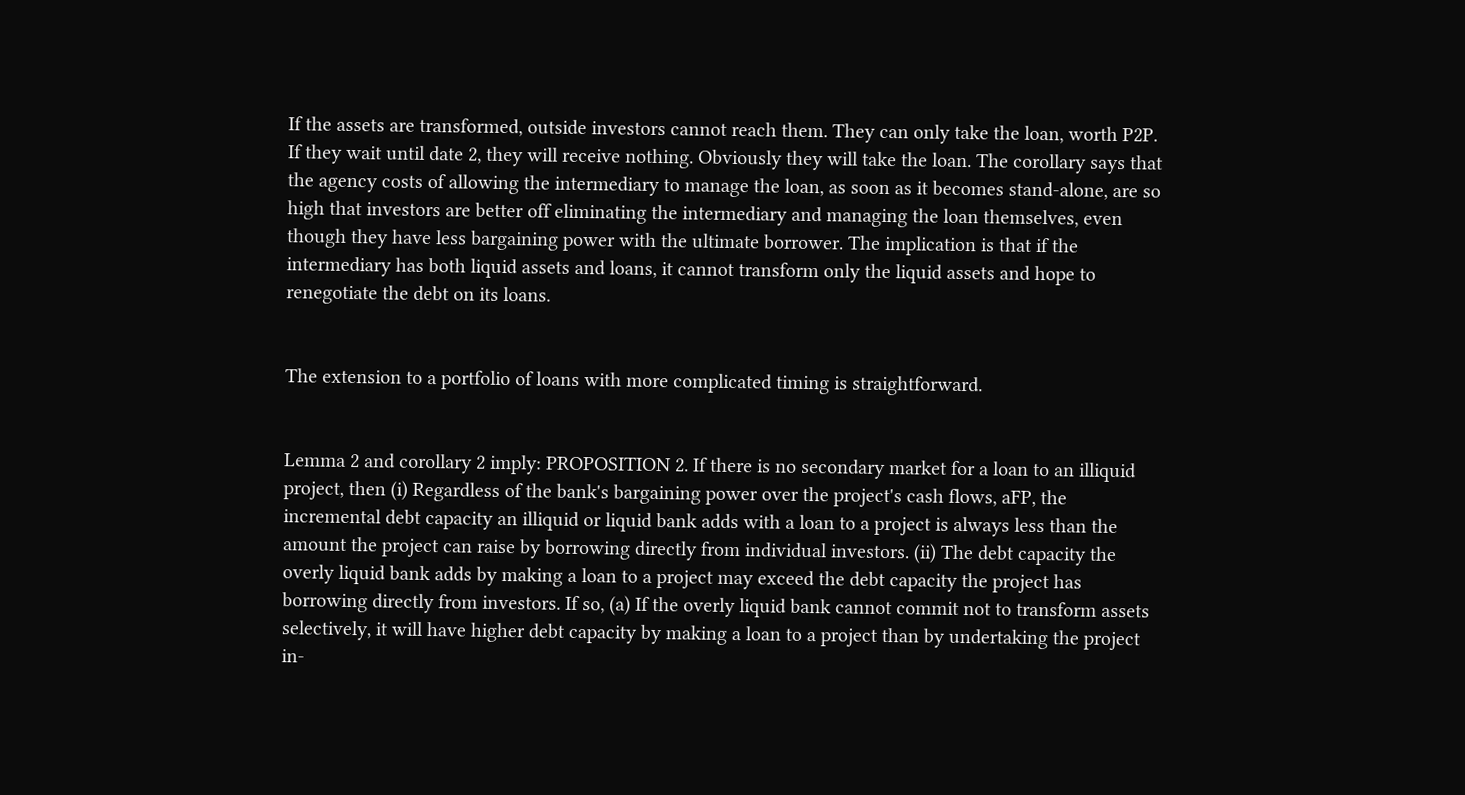If the assets are transformed, outside investors cannot reach them. They can only take the loan, worth P2P. If they wait until date 2, they will receive nothing. Obviously they will take the loan. The corollary says that the agency costs of allowing the intermediary to manage the loan, as soon as it becomes stand-alone, are so high that investors are better off eliminating the intermediary and managing the loan themselves, even though they have less bargaining power with the ultimate borrower. The implication is that if the intermediary has both liquid assets and loans, it cannot transform only the liquid assets and hope to renegotiate the debt on its loans.


The extension to a portfolio of loans with more complicated timing is straightforward.


Lemma 2 and corollary 2 imply: PROPOSITION 2. If there is no secondary market for a loan to an illiquid project, then (i) Regardless of the bank's bargaining power over the project's cash flows, aFP, the incremental debt capacity an illiquid or liquid bank adds with a loan to a project is always less than the amount the project can raise by borrowing directly from individual investors. (ii) The debt capacity the overly liquid bank adds by making a loan to a project may exceed the debt capacity the project has borrowing directly from investors. If so, (a) If the overly liquid bank cannot commit not to transform assets selectively, it will have higher debt capacity by making a loan to a project than by undertaking the project in-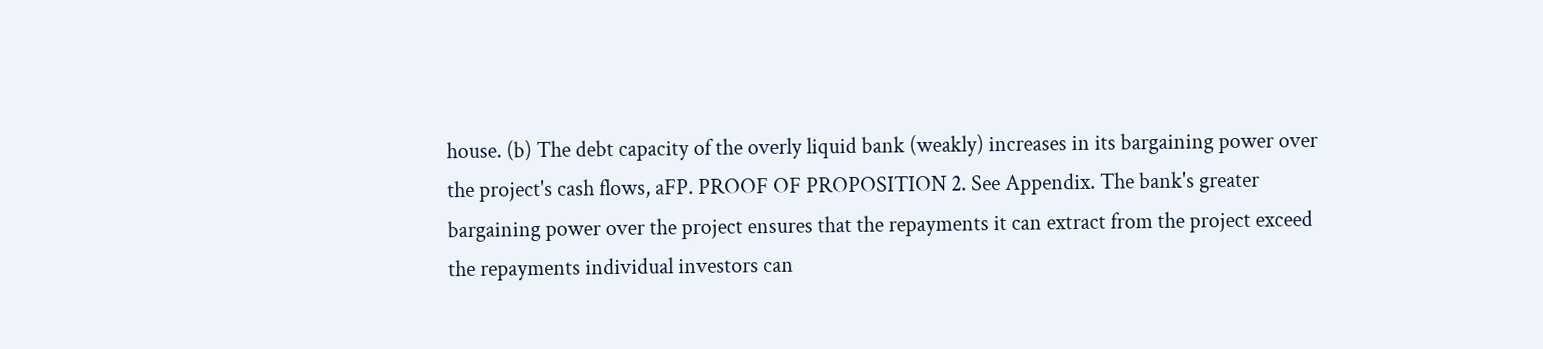house. (b) The debt capacity of the overly liquid bank (weakly) increases in its bargaining power over the project's cash flows, aFP. PROOF OF PROPOSITION 2. See Appendix. The bank's greater bargaining power over the project ensures that the repayments it can extract from the project exceed the repayments individual investors can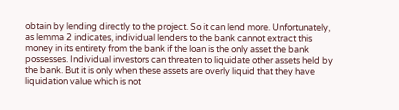obtain by lending directly to the project. So it can lend more. Unfortunately, as lemma 2 indicates, individual lenders to the bank cannot extract this money in its entirety from the bank if the loan is the only asset the bank possesses. Individual investors can threaten to liquidate other assets held by the bank. But it is only when these assets are overly liquid that they have liquidation value which is not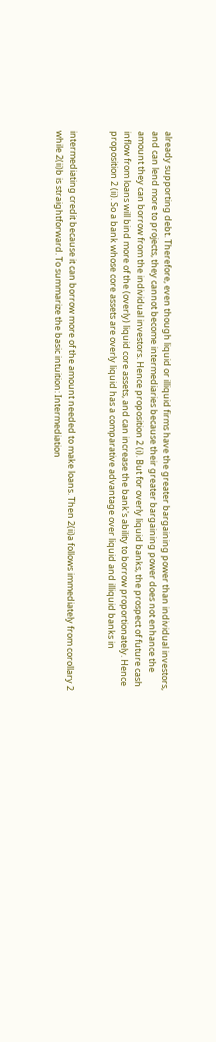already supporting debt. Therefore, even though liquid or illiquid firms have the greater bargaining power than individual investors, and can lend more to projects, they cannot become intermediaries because their greater bargaining power does not enhance the amount they can borrow from the individual investors. Hence proposition 2 (i). But for overly liquid banks, the prospect of future cash inflow from loans will bind more of the (overly) liquid core assets, and can increase the bank's ability to borrow proportionately. Hence proposition 2 (ii). So a bank whose core assets are overly liquid has a comparative advantage over liquid and illiquid banks in


intermediating credit because it can borrow more of the amount needed to make loans. Then 2(ii)a follows immediately from corollary 2 while 2(ii)b is straightforward. To summarize the basic intuition: Intermediation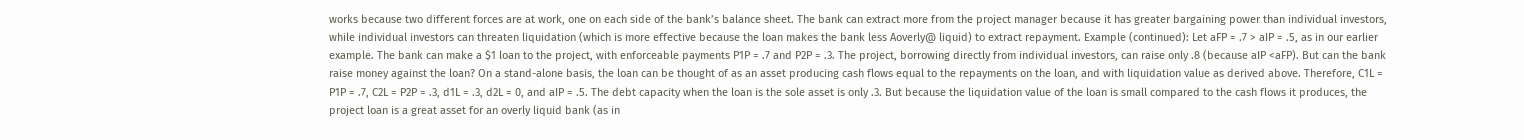works because two different forces are at work, one on each side of the bank’s balance sheet. The bank can extract more from the project manager because it has greater bargaining power than individual investors, while individual investors can threaten liquidation (which is more effective because the loan makes the bank less Aoverly@ liquid) to extract repayment. Example (continued): Let aFP = .7 > aIP = .5, as in our earlier example. The bank can make a $1 loan to the project, with enforceable payments P1P = .7 and P2P = .3. The project, borrowing directly from individual investors, can raise only .8 (because aIP <aFP). But can the bank raise money against the loan? On a stand-alone basis, the loan can be thought of as an asset producing cash flows equal to the repayments on the loan, and with liquidation value as derived above. Therefore, C1L = P1P = .7, C2L = P2P = .3, d1L = .3, d2L = 0, and aIP = .5. The debt capacity when the loan is the sole asset is only .3. But because the liquidation value of the loan is small compared to the cash flows it produces, the project loan is a great asset for an overly liquid bank (as in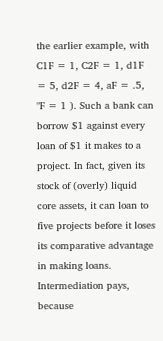the earlier example, with C1F = 1, C2F = 1, d1F = 5, d2F = 4, aF = .5, "F = 1 ). Such a bank can borrow $1 against every loan of $1 it makes to a project. In fact, given its stock of (overly) liquid core assets, it can loan to five projects before it loses its comparative advantage in making loans. Intermediation pays, because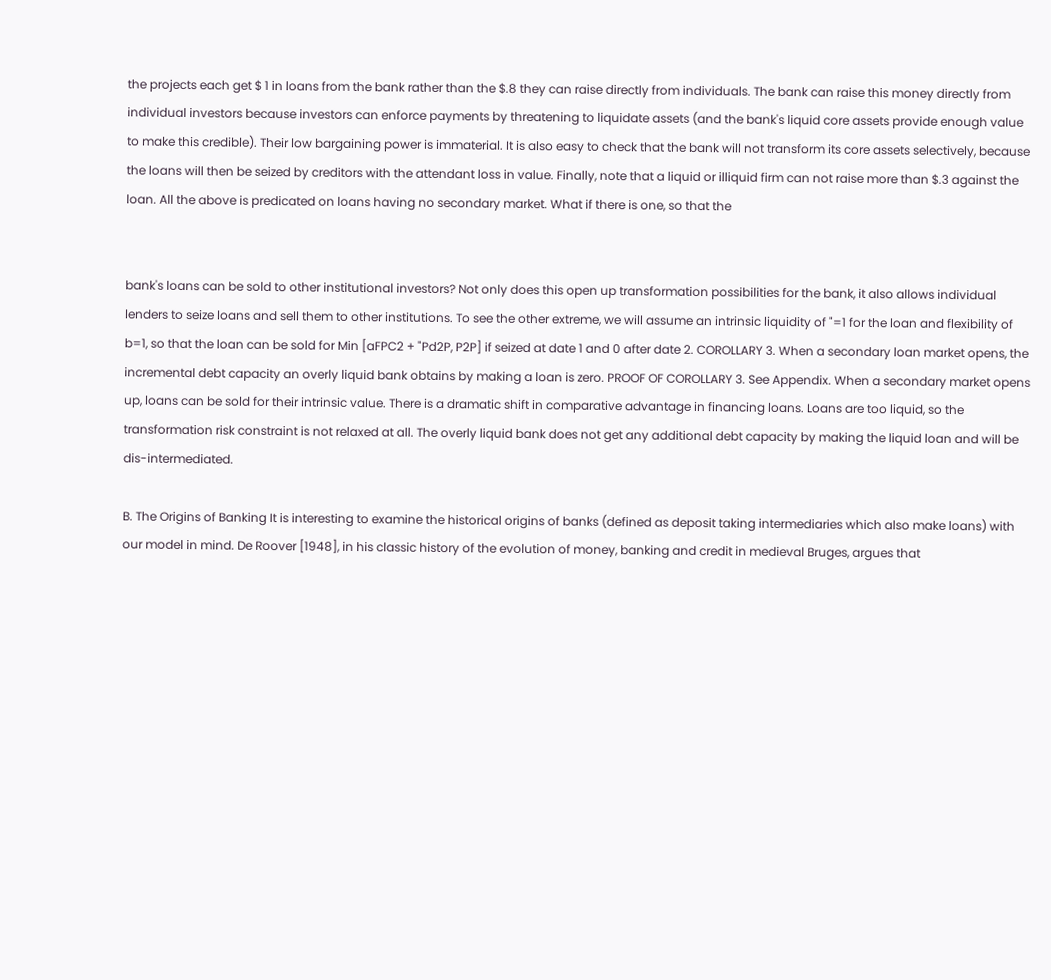the projects each get $ 1 in loans from the bank rather than the $.8 they can raise directly from individuals. The bank can raise this money directly from individual investors because investors can enforce payments by threatening to liquidate assets (and the bank's liquid core assets provide enough value to make this credible). Their low bargaining power is immaterial. It is also easy to check that the bank will not transform its core assets selectively, because the loans will then be seized by creditors with the attendant loss in value. Finally, note that a liquid or illiquid firm can not raise more than $.3 against the loan. All the above is predicated on loans having no secondary market. What if there is one, so that the


bank's loans can be sold to other institutional investors? Not only does this open up transformation possibilities for the bank, it also allows individual lenders to seize loans and sell them to other institutions. To see the other extreme, we will assume an intrinsic liquidity of "=1 for the loan and flexibility of b=1, so that the loan can be sold for Min [aFPC2 + "Pd2P, P2P] if seized at date 1 and 0 after date 2. COROLLARY 3. When a secondary loan market opens, the incremental debt capacity an overly liquid bank obtains by making a loan is zero. PROOF OF COROLLARY 3. See Appendix. When a secondary market opens up, loans can be sold for their intrinsic value. There is a dramatic shift in comparative advantage in financing loans. Loans are too liquid, so the transformation risk constraint is not relaxed at all. The overly liquid bank does not get any additional debt capacity by making the liquid loan and will be dis-intermediated.

B. The Origins of Banking It is interesting to examine the historical origins of banks (defined as deposit taking intermediaries which also make loans) with our model in mind. De Roover [1948], in his classic history of the evolution of money, banking and credit in medieval Bruges, argues that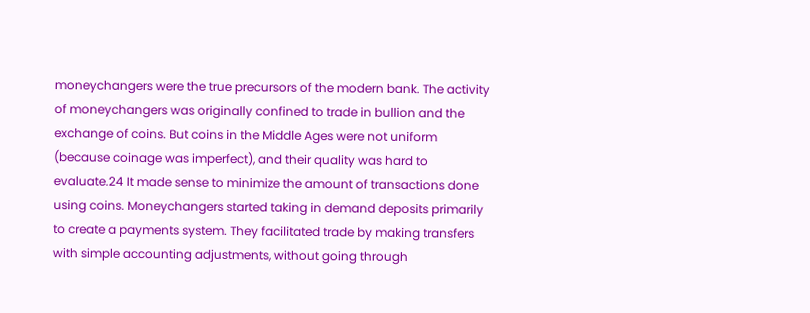moneychangers were the true precursors of the modern bank. The activity of moneychangers was originally confined to trade in bullion and the exchange of coins. But coins in the Middle Ages were not uniform (because coinage was imperfect), and their quality was hard to evaluate.24 It made sense to minimize the amount of transactions done using coins. Moneychangers started taking in demand deposits primarily to create a payments system. They facilitated trade by making transfers with simple accounting adjustments, without going through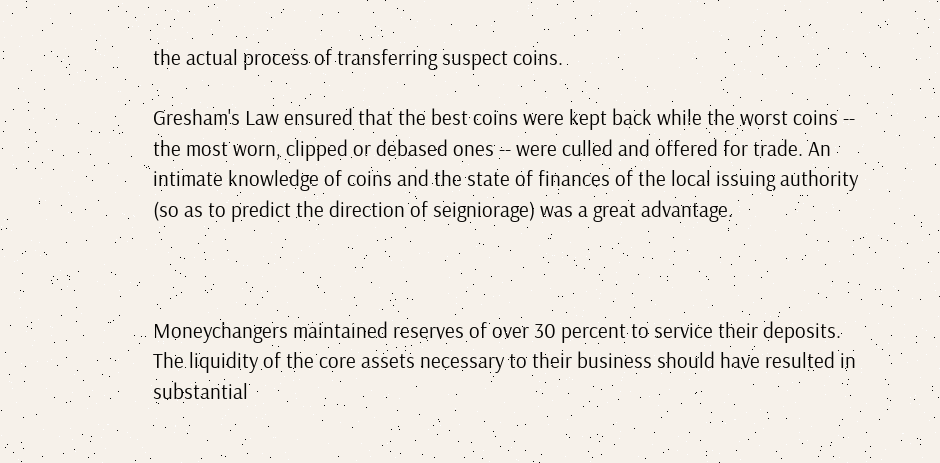the actual process of transferring suspect coins.

Gresham's Law ensured that the best coins were kept back while the worst coins -- the most worn, clipped or debased ones -- were culled and offered for trade. An intimate knowledge of coins and the state of finances of the local issuing authority (so as to predict the direction of seigniorage) was a great advantage.



Moneychangers maintained reserves of over 30 percent to service their deposits. The liquidity of the core assets necessary to their business should have resulted in substantial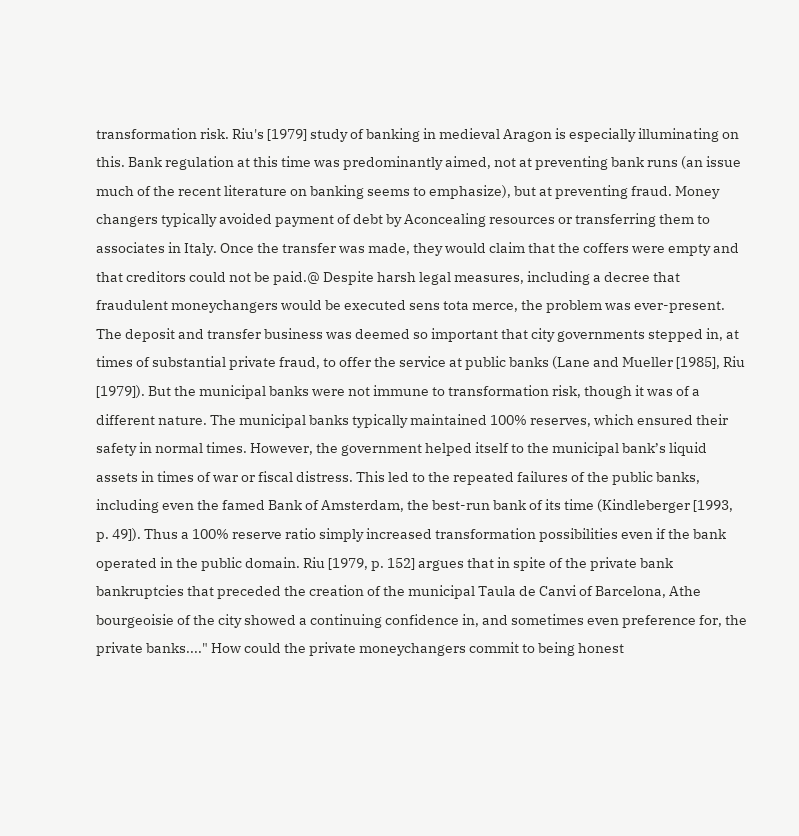transformation risk. Riu's [1979] study of banking in medieval Aragon is especially illuminating on this. Bank regulation at this time was predominantly aimed, not at preventing bank runs (an issue much of the recent literature on banking seems to emphasize), but at preventing fraud. Money changers typically avoided payment of debt by Aconcealing resources or transferring them to associates in Italy. Once the transfer was made, they would claim that the coffers were empty and that creditors could not be paid.@ Despite harsh legal measures, including a decree that fraudulent moneychangers would be executed sens tota merce, the problem was ever-present. The deposit and transfer business was deemed so important that city governments stepped in, at times of substantial private fraud, to offer the service at public banks (Lane and Mueller [1985], Riu [1979]). But the municipal banks were not immune to transformation risk, though it was of a different nature. The municipal banks typically maintained 100% reserves, which ensured their safety in normal times. However, the government helped itself to the municipal bank’s liquid assets in times of war or fiscal distress. This led to the repeated failures of the public banks, including even the famed Bank of Amsterdam, the best-run bank of its time (Kindleberger [1993, p. 49]). Thus a 100% reserve ratio simply increased transformation possibilities even if the bank operated in the public domain. Riu [1979, p. 152] argues that in spite of the private bank bankruptcies that preceded the creation of the municipal Taula de Canvi of Barcelona, Athe bourgeoisie of the city showed a continuing confidence in, and sometimes even preference for, the private banks...." How could the private moneychangers commit to being honest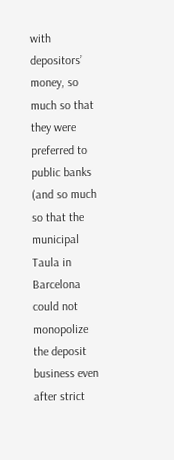with depositors’ money, so much so that they were preferred to public banks (and so much so that the municipal Taula in Barcelona could not monopolize the deposit business even after strict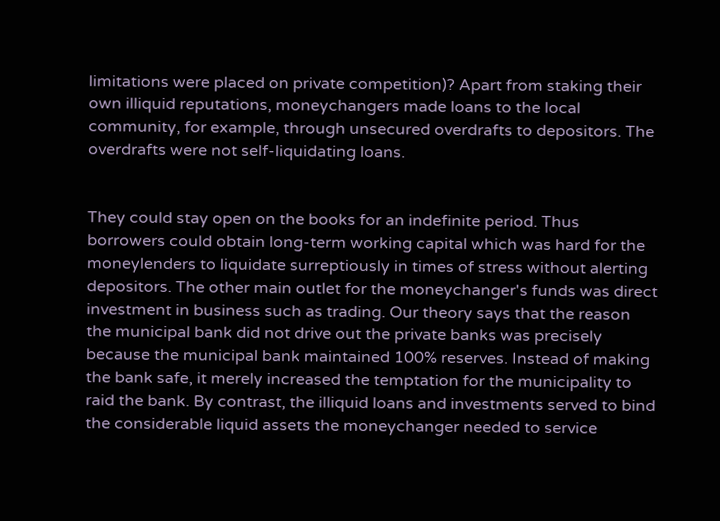limitations were placed on private competition)? Apart from staking their own illiquid reputations, moneychangers made loans to the local community, for example, through unsecured overdrafts to depositors. The overdrafts were not self-liquidating loans.


They could stay open on the books for an indefinite period. Thus borrowers could obtain long-term working capital which was hard for the moneylenders to liquidate surreptiously in times of stress without alerting depositors. The other main outlet for the moneychanger's funds was direct investment in business such as trading. Our theory says that the reason the municipal bank did not drive out the private banks was precisely because the municipal bank maintained 100% reserves. Instead of making the bank safe, it merely increased the temptation for the municipality to raid the bank. By contrast, the illiquid loans and investments served to bind the considerable liquid assets the moneychanger needed to service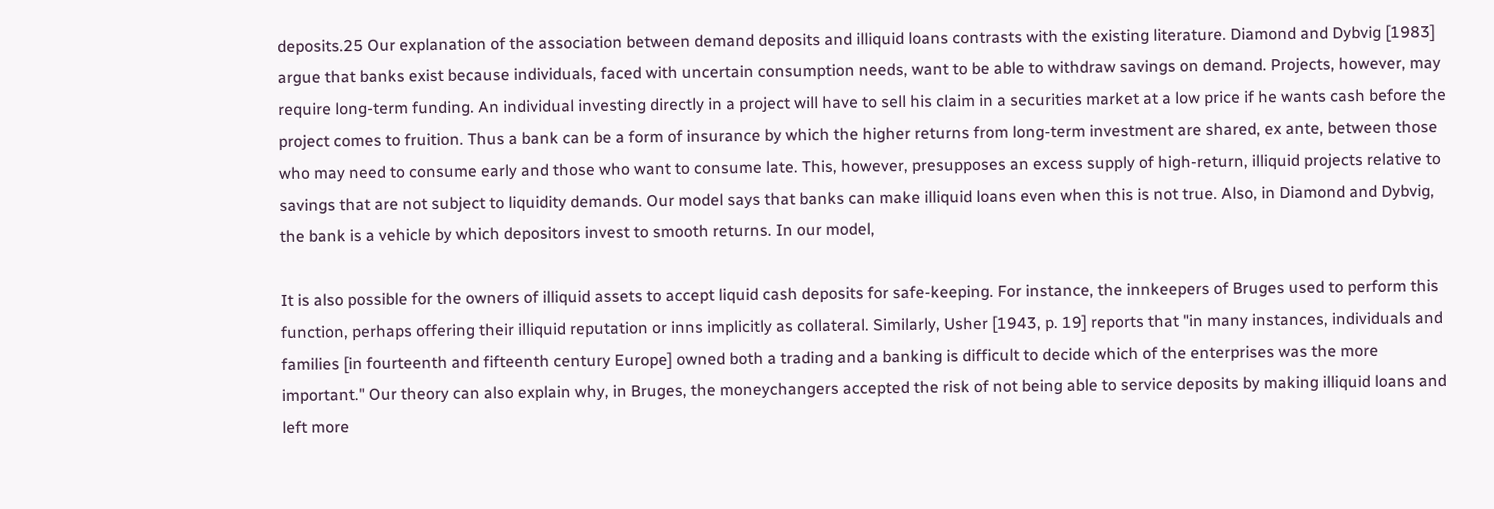deposits.25 Our explanation of the association between demand deposits and illiquid loans contrasts with the existing literature. Diamond and Dybvig [1983] argue that banks exist because individuals, faced with uncertain consumption needs, want to be able to withdraw savings on demand. Projects, however, may require long-term funding. An individual investing directly in a project will have to sell his claim in a securities market at a low price if he wants cash before the project comes to fruition. Thus a bank can be a form of insurance by which the higher returns from long-term investment are shared, ex ante, between those who may need to consume early and those who want to consume late. This, however, presupposes an excess supply of high-return, illiquid projects relative to savings that are not subject to liquidity demands. Our model says that banks can make illiquid loans even when this is not true. Also, in Diamond and Dybvig, the bank is a vehicle by which depositors invest to smooth returns. In our model,

It is also possible for the owners of illiquid assets to accept liquid cash deposits for safe-keeping. For instance, the innkeepers of Bruges used to perform this function, perhaps offering their illiquid reputation or inns implicitly as collateral. Similarly, Usher [1943, p. 19] reports that "in many instances, individuals and families [in fourteenth and fifteenth century Europe] owned both a trading and a banking is difficult to decide which of the enterprises was the more important." Our theory can also explain why, in Bruges, the moneychangers accepted the risk of not being able to service deposits by making illiquid loans and left more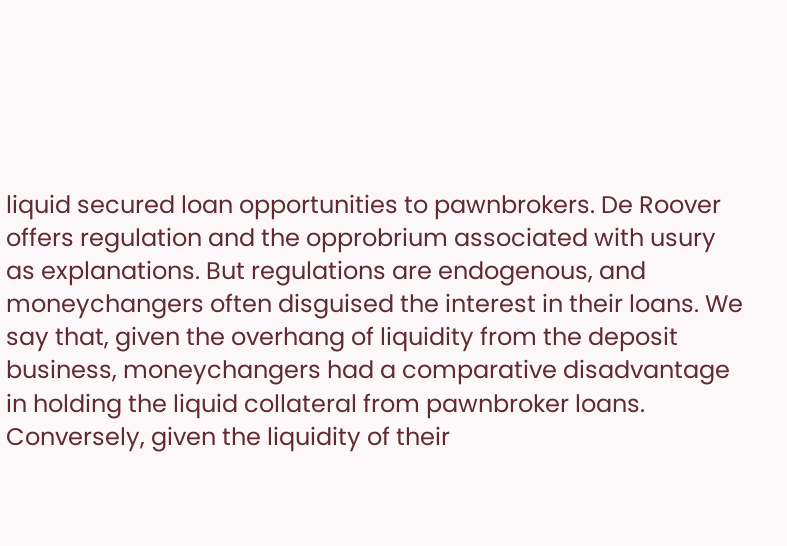liquid secured loan opportunities to pawnbrokers. De Roover offers regulation and the opprobrium associated with usury as explanations. But regulations are endogenous, and moneychangers often disguised the interest in their loans. We say that, given the overhang of liquidity from the deposit business, moneychangers had a comparative disadvantage in holding the liquid collateral from pawnbroker loans. Conversely, given the liquidity of their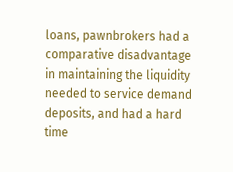loans, pawnbrokers had a comparative disadvantage in maintaining the liquidity needed to service demand deposits, and had a hard time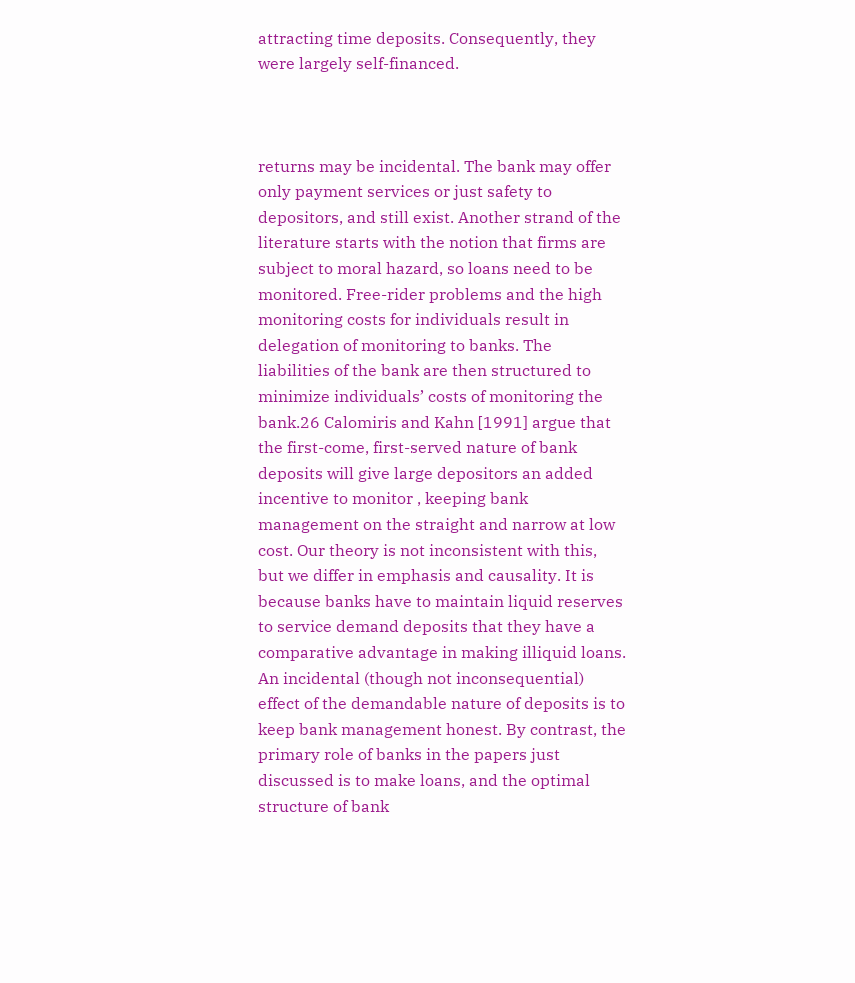attracting time deposits. Consequently, they were largely self-financed.



returns may be incidental. The bank may offer only payment services or just safety to depositors, and still exist. Another strand of the literature starts with the notion that firms are subject to moral hazard, so loans need to be monitored. Free-rider problems and the high monitoring costs for individuals result in delegation of monitoring to banks. The liabilities of the bank are then structured to minimize individuals’ costs of monitoring the bank.26 Calomiris and Kahn [1991] argue that the first-come, first-served nature of bank deposits will give large depositors an added incentive to monitor , keeping bank management on the straight and narrow at low cost. Our theory is not inconsistent with this, but we differ in emphasis and causality. It is because banks have to maintain liquid reserves to service demand deposits that they have a comparative advantage in making illiquid loans. An incidental (though not inconsequential) effect of the demandable nature of deposits is to keep bank management honest. By contrast, the primary role of banks in the papers just discussed is to make loans, and the optimal structure of bank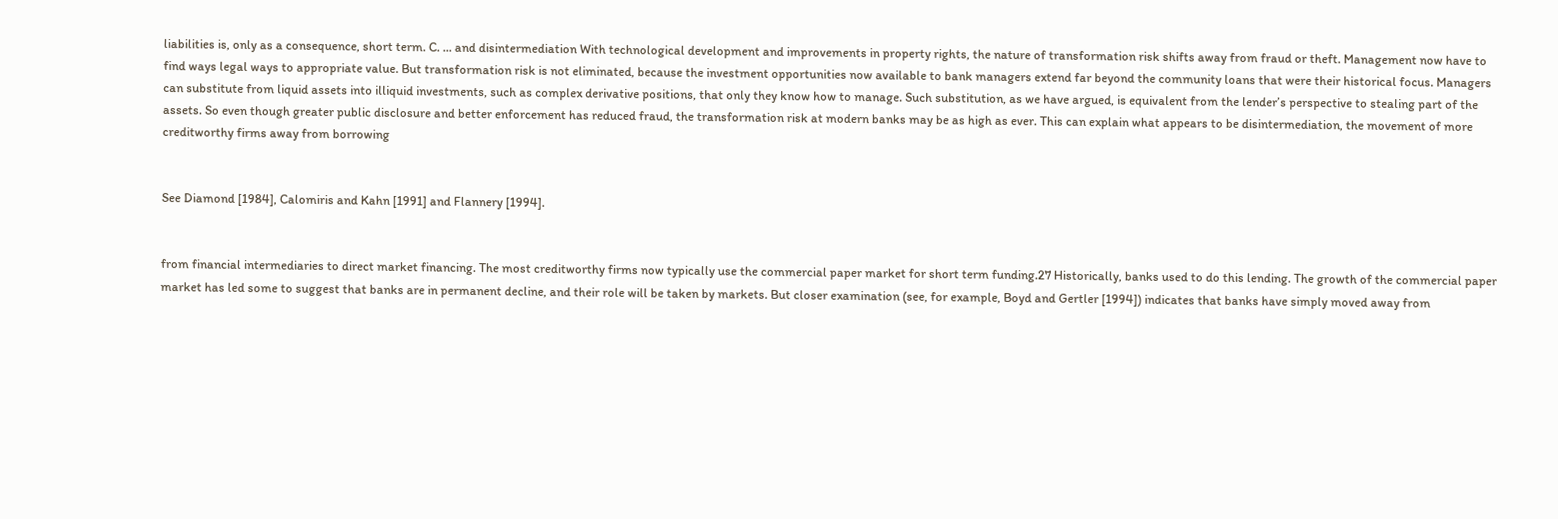liabilities is, only as a consequence, short term. C. ... and disintermediation With technological development and improvements in property rights, the nature of transformation risk shifts away from fraud or theft. Management now have to find ways legal ways to appropriate value. But transformation risk is not eliminated, because the investment opportunities now available to bank managers extend far beyond the community loans that were their historical focus. Managers can substitute from liquid assets into illiquid investments, such as complex derivative positions, that only they know how to manage. Such substitution, as we have argued, is equivalent from the lender’s perspective to stealing part of the assets. So even though greater public disclosure and better enforcement has reduced fraud, the transformation risk at modern banks may be as high as ever. This can explain what appears to be disintermediation, the movement of more creditworthy firms away from borrowing


See Diamond [1984], Calomiris and Kahn [1991] and Flannery [1994].


from financial intermediaries to direct market financing. The most creditworthy firms now typically use the commercial paper market for short term funding.27 Historically, banks used to do this lending. The growth of the commercial paper market has led some to suggest that banks are in permanent decline, and their role will be taken by markets. But closer examination (see, for example, Boyd and Gertler [1994]) indicates that banks have simply moved away from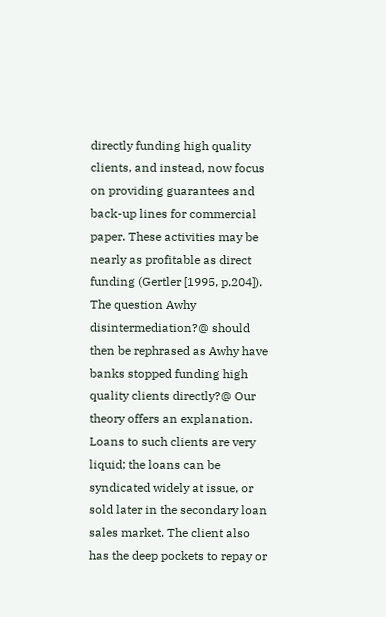directly funding high quality clients, and instead, now focus on providing guarantees and back-up lines for commercial paper. These activities may be nearly as profitable as direct funding (Gertler [1995, p.204]). The question Awhy disintermediation?@ should then be rephrased as Awhy have banks stopped funding high quality clients directly?@ Our theory offers an explanation. Loans to such clients are very liquid; the loans can be syndicated widely at issue, or sold later in the secondary loan sales market. The client also has the deep pockets to repay or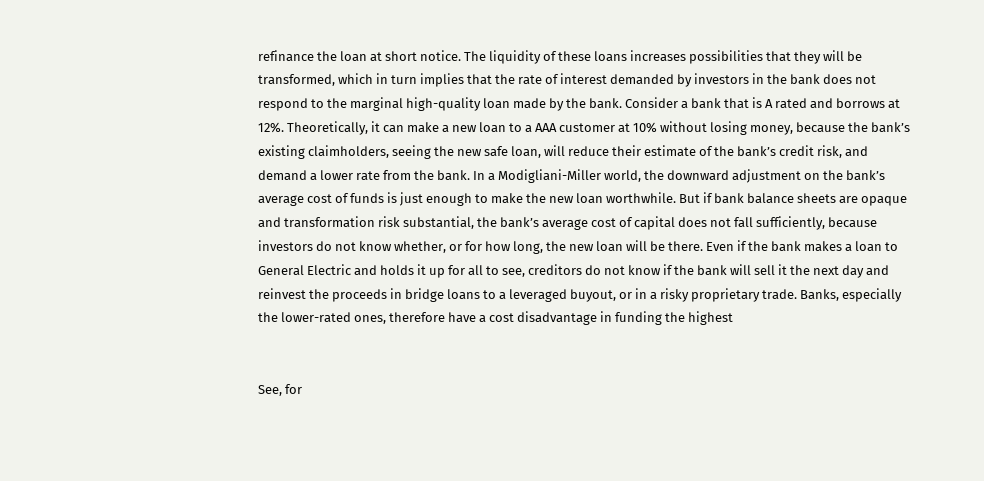refinance the loan at short notice. The liquidity of these loans increases possibilities that they will be transformed, which in turn implies that the rate of interest demanded by investors in the bank does not respond to the marginal high-quality loan made by the bank. Consider a bank that is A rated and borrows at 12%. Theoretically, it can make a new loan to a AAA customer at 10% without losing money, because the bank’s existing claimholders, seeing the new safe loan, will reduce their estimate of the bank’s credit risk, and demand a lower rate from the bank. In a Modigliani-Miller world, the downward adjustment on the bank’s average cost of funds is just enough to make the new loan worthwhile. But if bank balance sheets are opaque and transformation risk substantial, the bank’s average cost of capital does not fall sufficiently, because investors do not know whether, or for how long, the new loan will be there. Even if the bank makes a loan to General Electric and holds it up for all to see, creditors do not know if the bank will sell it the next day and reinvest the proceeds in bridge loans to a leveraged buyout, or in a risky proprietary trade. Banks, especially the lower-rated ones, therefore have a cost disadvantage in funding the highest


See, for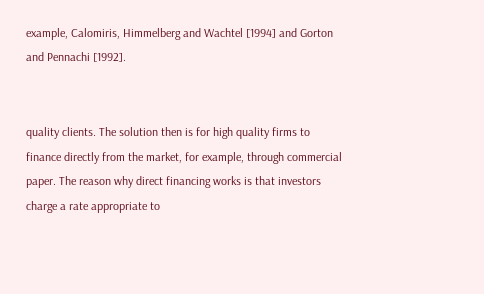example, Calomiris, Himmelberg and Wachtel [1994] and Gorton and Pennachi [1992].


quality clients. The solution then is for high quality firms to finance directly from the market, for example, through commercial paper. The reason why direct financing works is that investors charge a rate appropriate to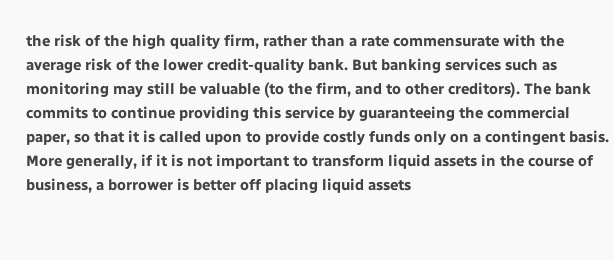the risk of the high quality firm, rather than a rate commensurate with the average risk of the lower credit-quality bank. But banking services such as monitoring may still be valuable (to the firm, and to other creditors). The bank commits to continue providing this service by guaranteeing the commercial paper, so that it is called upon to provide costly funds only on a contingent basis. More generally, if it is not important to transform liquid assets in the course of business, a borrower is better off placing liquid assets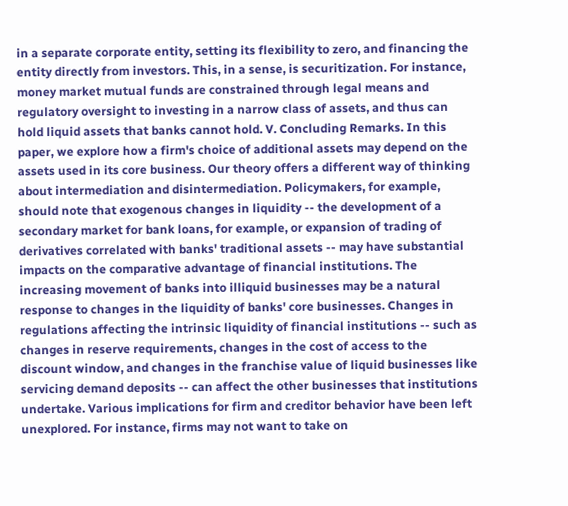in a separate corporate entity, setting its flexibility to zero, and financing the entity directly from investors. This, in a sense, is securitization. For instance, money market mutual funds are constrained through legal means and regulatory oversight to investing in a narrow class of assets, and thus can hold liquid assets that banks cannot hold. V. Concluding Remarks. In this paper, we explore how a firm's choice of additional assets may depend on the assets used in its core business. Our theory offers a different way of thinking about intermediation and disintermediation. Policymakers, for example, should note that exogenous changes in liquidity -- the development of a secondary market for bank loans, for example, or expansion of trading of derivatives correlated with banks' traditional assets -- may have substantial impacts on the comparative advantage of financial institutions. The increasing movement of banks into illiquid businesses may be a natural response to changes in the liquidity of banks' core businesses. Changes in regulations affecting the intrinsic liquidity of financial institutions -- such as changes in reserve requirements, changes in the cost of access to the discount window, and changes in the franchise value of liquid businesses like servicing demand deposits -- can affect the other businesses that institutions undertake. Various implications for firm and creditor behavior have been left unexplored. For instance, firms may not want to take on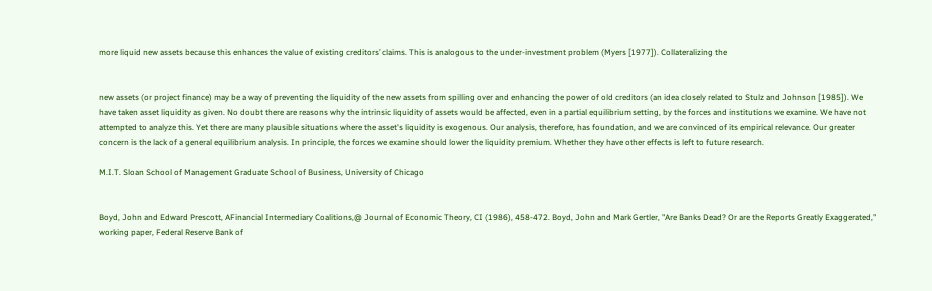more liquid new assets because this enhances the value of existing creditors’ claims. This is analogous to the under-investment problem (Myers [1977]). Collateralizing the


new assets (or project finance) may be a way of preventing the liquidity of the new assets from spilling over and enhancing the power of old creditors (an idea closely related to Stulz and Johnson [1985]). We have taken asset liquidity as given. No doubt there are reasons why the intrinsic liquidity of assets would be affected, even in a partial equilibrium setting, by the forces and institutions we examine. We have not attempted to analyze this. Yet there are many plausible situations where the asset's liquidity is exogenous. Our analysis, therefore, has foundation, and we are convinced of its empirical relevance. Our greater concern is the lack of a general equilibrium analysis. In principle, the forces we examine should lower the liquidity premium. Whether they have other effects is left to future research.

M.I.T. Sloan School of Management Graduate School of Business, University of Chicago


Boyd, John and Edward Prescott, AFinancial Intermediary Coalitions,@ Journal of Economic Theory, CI (1986), 458-472. Boyd, John and Mark Gertler, "Are Banks Dead? Or are the Reports Greatly Exaggerated," working paper, Federal Reserve Bank of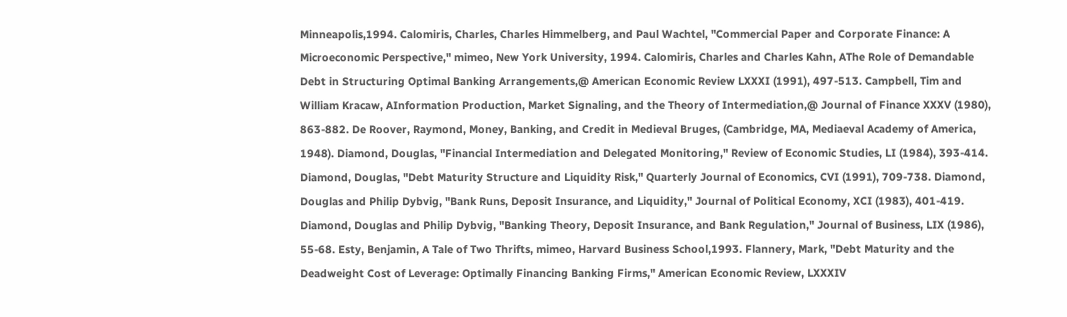Minneapolis,1994. Calomiris, Charles, Charles Himmelberg, and Paul Wachtel, "Commercial Paper and Corporate Finance: A Microeconomic Perspective," mimeo, New York University, 1994. Calomiris, Charles and Charles Kahn, AThe Role of Demandable Debt in Structuring Optimal Banking Arrangements,@ American Economic Review LXXXI (1991), 497-513. Campbell, Tim and William Kracaw, AInformation Production, Market Signaling, and the Theory of Intermediation,@ Journal of Finance XXXV (1980), 863-882. De Roover, Raymond, Money, Banking, and Credit in Medieval Bruges, (Cambridge, MA, Mediaeval Academy of America, 1948). Diamond, Douglas, "Financial Intermediation and Delegated Monitoring," Review of Economic Studies, LI (1984), 393-414. Diamond, Douglas, "Debt Maturity Structure and Liquidity Risk," Quarterly Journal of Economics, CVI (1991), 709-738. Diamond, Douglas and Philip Dybvig, "Bank Runs, Deposit Insurance, and Liquidity," Journal of Political Economy, XCI (1983), 401-419. Diamond, Douglas and Philip Dybvig, "Banking Theory, Deposit Insurance, and Bank Regulation," Journal of Business, LIX (1986), 55-68. Esty, Benjamin, A Tale of Two Thrifts, mimeo, Harvard Business School,1993. Flannery, Mark, "Debt Maturity and the Deadweight Cost of Leverage: Optimally Financing Banking Firms," American Economic Review, LXXXIV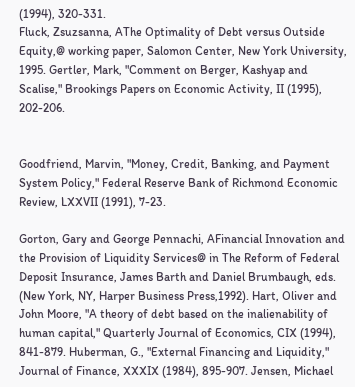(1994), 320-331.
Fluck, Zsuzsanna, AThe Optimality of Debt versus Outside Equity,@ working paper, Salomon Center, New York University, 1995. Gertler, Mark, "Comment on Berger, Kashyap and Scalise," Brookings Papers on Economic Activity, II (1995), 202-206.


Goodfriend, Marvin, "Money, Credit, Banking, and Payment System Policy," Federal Reserve Bank of Richmond Economic Review, LXXVII (1991), 7-23.

Gorton, Gary and George Pennachi, AFinancial Innovation and the Provision of Liquidity Services@ in The Reform of Federal Deposit Insurance, James Barth and Daniel Brumbaugh, eds. (New York, NY, Harper Business Press,1992). Hart, Oliver and John Moore, "A theory of debt based on the inalienability of human capital," Quarterly Journal of Economics, CIX (1994), 841-879. Huberman, G., "External Financing and Liquidity," Journal of Finance, XXXIX (1984), 895-907. Jensen, Michael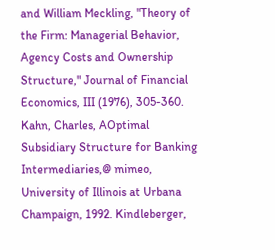and William Meckling, "Theory of the Firm: Managerial Behavior, Agency Costs and Ownership Structure," Journal of Financial Economics, III (1976), 305-360. Kahn, Charles, AOptimal Subsidiary Structure for Banking Intermediaries,@ mimeo, University of Illinois at Urbana Champaign, 1992. Kindleberger,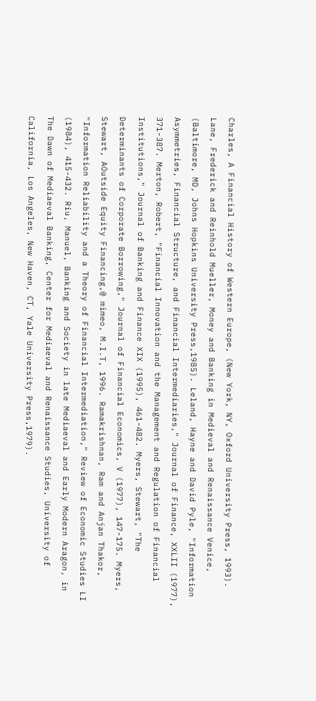Charles, A Financial History of Western Europe, (New York, NY, Oxford University Press, 1993). Lane, Frederick and Reinhold Mueller, Money and Banking in Medieval and Renaissance Venice, (Baltimore, MD, Johns Hopkins University Press,1985). Leland, Hayne and David Pyle, "Information Asymmetries, Financial Structure, and Financial Intermediaries," Journal of Finance, XXLII (1977), 371-387. Merton, Robert, "Financial Innovation and the Management and Regulation of Financial Institutions," Journal of Banking and Finance XIX (1995), 461-482. Myers, Stewart, "The Determinants of Corporate Borrowing," Journal of Financial Economics, V (1977), 147-175. Myers, Stewart, AOutside Equity Financing,@ mimeo, M.I.T, 1996. Ramakrishnan, Ram and Anjan Thakor, "Information Reliability and a Theory of Financial Intermediation," Review of Economic Studies LI (1984), 415-432. Riu, Manuel, Banking and Society in late Mediaeval and Early Modern Aragon, in The Dawn of Mediaeval Banking, Center for Mediaeval and Renaissance Studies, University of California, Los Angeles, New Haven, CT, Yale University Press,1979).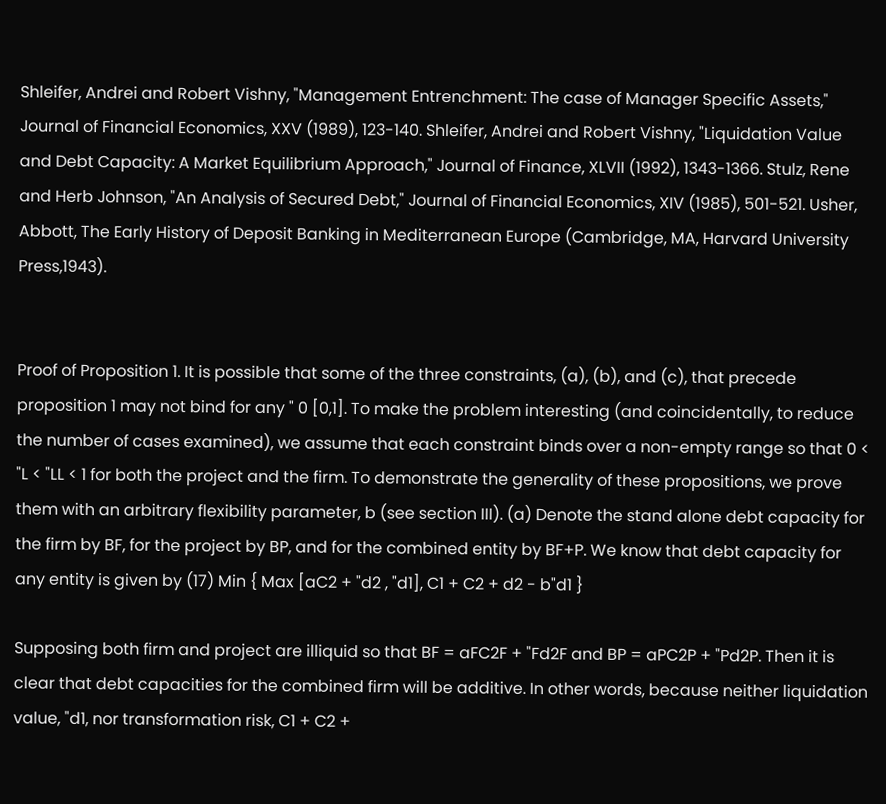Shleifer, Andrei and Robert Vishny, "Management Entrenchment: The case of Manager Specific Assets," Journal of Financial Economics, XXV (1989), 123-140. Shleifer, Andrei and Robert Vishny, "Liquidation Value and Debt Capacity: A Market Equilibrium Approach," Journal of Finance, XLVII (1992), 1343-1366. Stulz, Rene and Herb Johnson, "An Analysis of Secured Debt," Journal of Financial Economics, XIV (1985), 501-521. Usher, Abbott, The Early History of Deposit Banking in Mediterranean Europe (Cambridge, MA, Harvard University Press,1943).


Proof of Proposition 1. It is possible that some of the three constraints, (a), (b), and (c), that precede proposition 1 may not bind for any " 0 [0,1]. To make the problem interesting (and coincidentally, to reduce the number of cases examined), we assume that each constraint binds over a non-empty range so that 0 < "L < "LL < 1 for both the project and the firm. To demonstrate the generality of these propositions, we prove them with an arbitrary flexibility parameter, b (see section III). (a) Denote the stand alone debt capacity for the firm by BF, for the project by BP, and for the combined entity by BF+P. We know that debt capacity for any entity is given by (17) Min { Max [aC2 + "d2 , "d1], C1 + C2 + d2 - b"d1 }

Supposing both firm and project are illiquid so that BF = aFC2F + "Fd2F and BP = aPC2P + "Pd2P. Then it is clear that debt capacities for the combined firm will be additive. In other words, because neither liquidation value, "d1, nor transformation risk, C1 + C2 +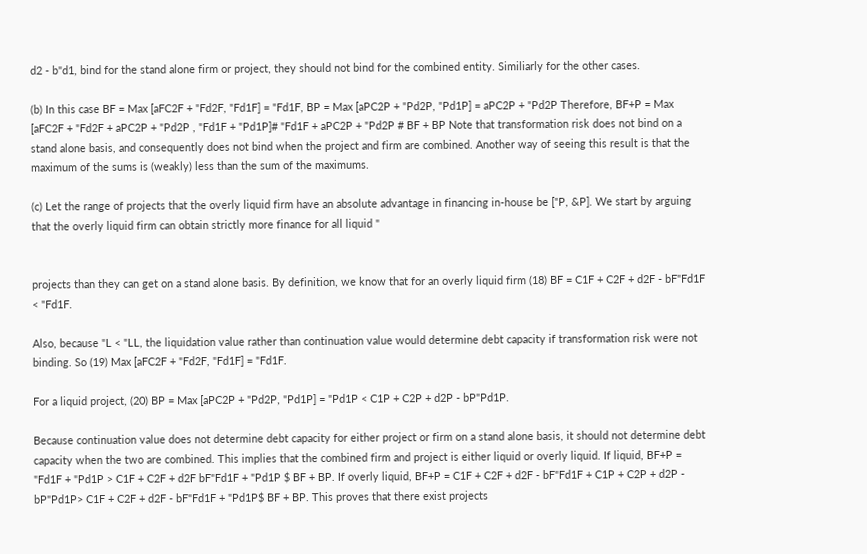d2 - b"d1, bind for the stand alone firm or project, they should not bind for the combined entity. Similiarly for the other cases.

(b) In this case BF = Max [aFC2F + "Fd2F, "Fd1F] = "Fd1F, BP = Max [aPC2P + "Pd2P, "Pd1P] = aPC2P + "Pd2P Therefore, BF+P = Max [aFC2F + "Fd2F + aPC2P + "Pd2P , "Fd1F + "Pd1P]# "Fd1F + aPC2P + "Pd2P # BF + BP Note that transformation risk does not bind on a stand alone basis, and consequently does not bind when the project and firm are combined. Another way of seeing this result is that the maximum of the sums is (weakly) less than the sum of the maximums.

(c) Let the range of projects that the overly liquid firm have an absolute advantage in financing in-house be ["P, &P]. We start by arguing that the overly liquid firm can obtain strictly more finance for all liquid "


projects than they can get on a stand alone basis. By definition, we know that for an overly liquid firm (18) BF = C1F + C2F + d2F - bF"Fd1F < "Fd1F.

Also, because "L < "LL, the liquidation value rather than continuation value would determine debt capacity if transformation risk were not binding. So (19) Max [aFC2F + "Fd2F, "Fd1F] = "Fd1F.

For a liquid project, (20) BP = Max [aPC2P + "Pd2P, "Pd1P] = "Pd1P < C1P + C2P + d2P - bP"Pd1P.

Because continuation value does not determine debt capacity for either project or firm on a stand alone basis, it should not determine debt capacity when the two are combined. This implies that the combined firm and project is either liquid or overly liquid. If liquid, BF+P = "Fd1F + "Pd1P > C1F + C2F + d2F bF"Fd1F + "Pd1P $ BF + BP. If overly liquid, BF+P = C1F + C2F + d2F - bF"Fd1F + C1P + C2P + d2P - bP"Pd1P> C1F + C2F + d2F - bF"Fd1F + "Pd1P$ BF + BP. This proves that there exist projects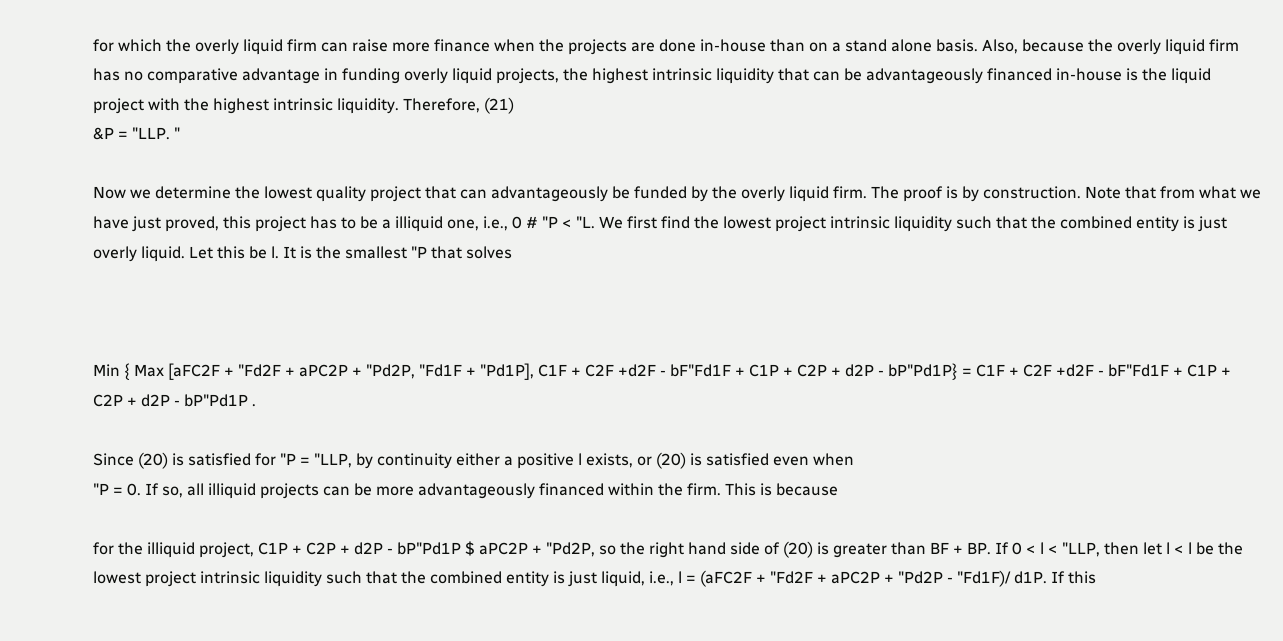for which the overly liquid firm can raise more finance when the projects are done in-house than on a stand alone basis. Also, because the overly liquid firm has no comparative advantage in funding overly liquid projects, the highest intrinsic liquidity that can be advantageously financed in-house is the liquid project with the highest intrinsic liquidity. Therefore, (21)
&P = "LLP. "

Now we determine the lowest quality project that can advantageously be funded by the overly liquid firm. The proof is by construction. Note that from what we have just proved, this project has to be a illiquid one, i.e., 0 # "P < "L. We first find the lowest project intrinsic liquidity such that the combined entity is just overly liquid. Let this be l. It is the smallest "P that solves



Min { Max [aFC2F + "Fd2F + aPC2P + "Pd2P, "Fd1F + "Pd1P], C1F + C2F +d2F - bF"Fd1F + C1P + C2P + d2P - bP"Pd1P} = C1F + C2F +d2F - bF"Fd1F + C1P + C2P + d2P - bP"Pd1P .

Since (20) is satisfied for "P = "LLP, by continuity either a positive l exists, or (20) is satisfied even when
"P = 0. If so, all illiquid projects can be more advantageously financed within the firm. This is because

for the illiquid project, C1P + C2P + d2P - bP"Pd1P $ aPC2P + "Pd2P, so the right hand side of (20) is greater than BF + BP. If 0 < l < "LLP, then let l < l be the lowest project intrinsic liquidity such that the combined entity is just liquid, i.e., l = (aFC2F + "Fd2F + aPC2P + "Pd2P - "Fd1F)/ d1P. If this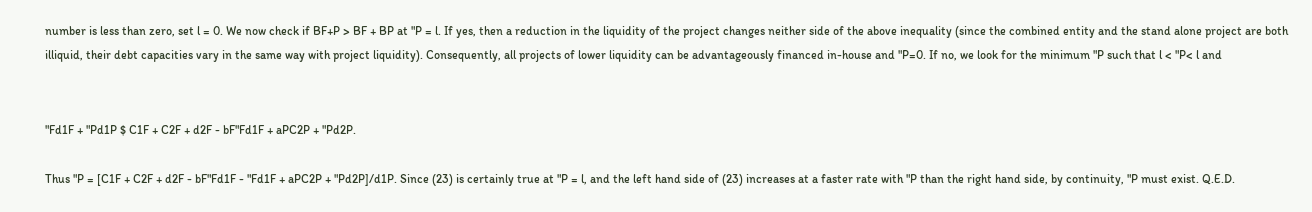number is less than zero, set l = 0. We now check if BF+P > BF + BP at "P = l. If yes, then a reduction in the liquidity of the project changes neither side of the above inequality (since the combined entity and the stand alone project are both illiquid, their debt capacities vary in the same way with project liquidity). Consequently, all projects of lower liquidity can be advantageously financed in-house and "P=0. If no, we look for the minimum "P such that l < "P< l and


"Fd1F + "Pd1P $ C1F + C2F + d2F - bF"Fd1F + aPC2P + "Pd2P.

Thus "P = [C1F + C2F + d2F - bF"Fd1F - "Fd1F + aPC2P + "Pd2P]/d1P. Since (23) is certainly true at "P = l, and the left hand side of (23) increases at a faster rate with "P than the right hand side, by continuity, "P must exist. Q.E.D.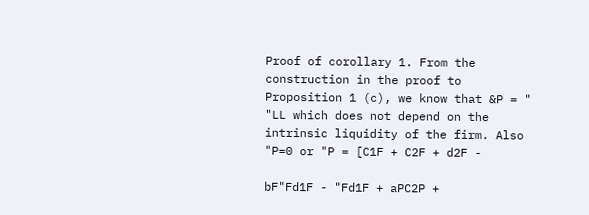Proof of corollary 1. From the construction in the proof to Proposition 1 (c), we know that &P = "
"LL which does not depend on the intrinsic liquidity of the firm. Also "P=0 or "P = [C1F + C2F + d2F -

bF"Fd1F - "Fd1F + aPC2P +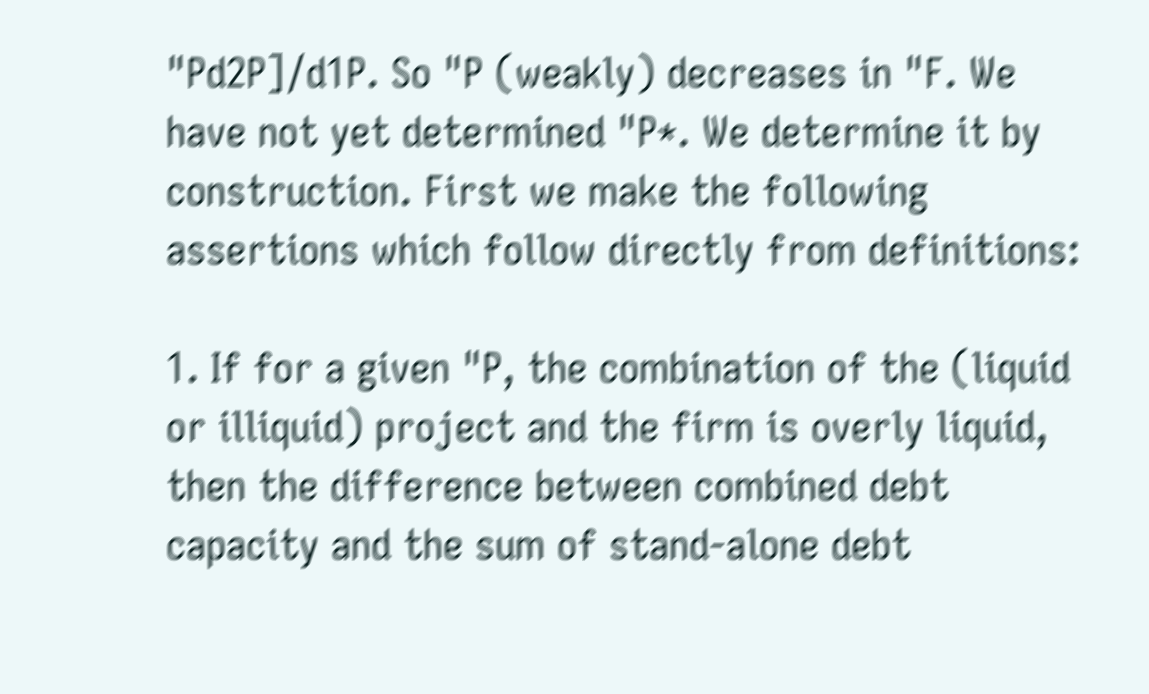"Pd2P]/d1P. So "P (weakly) decreases in "F. We have not yet determined "P*. We determine it by construction. First we make the following assertions which follow directly from definitions:

1. If for a given "P, the combination of the (liquid or illiquid) project and the firm is overly liquid, then the difference between combined debt capacity and the sum of stand-alone debt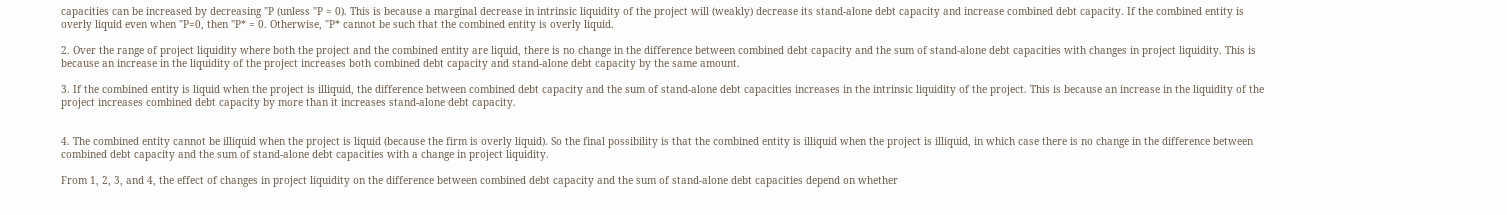capacities can be increased by decreasing "P (unless "P = 0). This is because a marginal decrease in intrinsic liquidity of the project will (weakly) decrease its stand-alone debt capacity and increase combined debt capacity. If the combined entity is overly liquid even when "P=0, then "P* = 0. Otherwise, "P* cannot be such that the combined entity is overly liquid.

2. Over the range of project liquidity where both the project and the combined entity are liquid, there is no change in the difference between combined debt capacity and the sum of stand-alone debt capacities with changes in project liquidity. This is because an increase in the liquidity of the project increases both combined debt capacity and stand-alone debt capacity by the same amount.

3. If the combined entity is liquid when the project is illiquid, the difference between combined debt capacity and the sum of stand-alone debt capacities increases in the intrinsic liquidity of the project. This is because an increase in the liquidity of the project increases combined debt capacity by more than it increases stand-alone debt capacity.


4. The combined entity cannot be illiquid when the project is liquid (because the firm is overly liquid). So the final possibility is that the combined entity is illiquid when the project is illiquid, in which case there is no change in the difference between combined debt capacity and the sum of stand-alone debt capacities with a change in project liquidity.

From 1, 2, 3, and 4, the effect of changes in project liquidity on the difference between combined debt capacity and the sum of stand-alone debt capacities depend on whether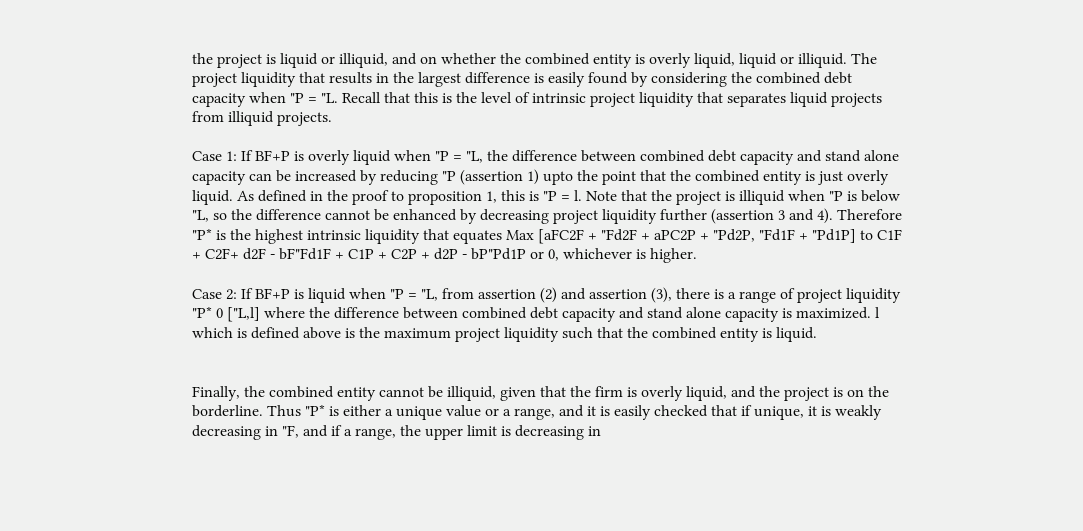the project is liquid or illiquid, and on whether the combined entity is overly liquid, liquid or illiquid. The project liquidity that results in the largest difference is easily found by considering the combined debt capacity when "P = "L. Recall that this is the level of intrinsic project liquidity that separates liquid projects from illiquid projects.

Case 1: If BF+P is overly liquid when "P = "L, the difference between combined debt capacity and stand alone capacity can be increased by reducing "P (assertion 1) upto the point that the combined entity is just overly liquid. As defined in the proof to proposition 1, this is "P = l. Note that the project is illiquid when "P is below "L, so the difference cannot be enhanced by decreasing project liquidity further (assertion 3 and 4). Therefore "P* is the highest intrinsic liquidity that equates Max [aFC2F + "Fd2F + aPC2P + "Pd2P, "Fd1F + "Pd1P] to C1F + C2F+ d2F - bF"Fd1F + C1P + C2P + d2P - bP"Pd1P or 0, whichever is higher.

Case 2: If BF+P is liquid when "P = "L, from assertion (2) and assertion (3), there is a range of project liquidity "P* 0 ["L,l] where the difference between combined debt capacity and stand alone capacity is maximized. l which is defined above is the maximum project liquidity such that the combined entity is liquid.


Finally, the combined entity cannot be illiquid, given that the firm is overly liquid, and the project is on the borderline. Thus "P* is either a unique value or a range, and it is easily checked that if unique, it is weakly decreasing in "F, and if a range, the upper limit is decreasing in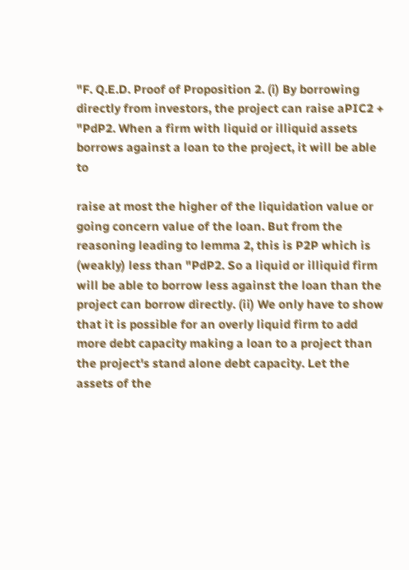"F. Q.E.D. Proof of Proposition 2. (i) By borrowing directly from investors, the project can raise aPIC2 +
"PdP2. When a firm with liquid or illiquid assets borrows against a loan to the project, it will be able to

raise at most the higher of the liquidation value or going concern value of the loan. But from the reasoning leading to lemma 2, this is P2P which is (weakly) less than "PdP2. So a liquid or illiquid firm will be able to borrow less against the loan than the project can borrow directly. (ii) We only have to show that it is possible for an overly liquid firm to add more debt capacity making a loan to a project than the project's stand alone debt capacity. Let the assets of the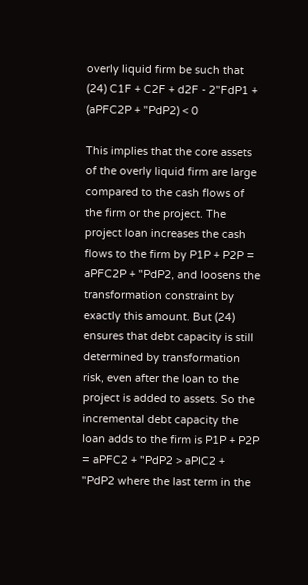overly liquid firm be such that (24) C1F + C2F + d2F - 2"FdP1 + (aPFC2P + "PdP2) < 0

This implies that the core assets of the overly liquid firm are large compared to the cash flows of the firm or the project. The project loan increases the cash flows to the firm by P1P + P2P = aPFC2P + "PdP2, and loosens the transformation constraint by exactly this amount. But (24) ensures that debt capacity is still determined by transformation risk, even after the loan to the project is added to assets. So the incremental debt capacity the loan adds to the firm is P1P + P2P = aPFC2 + "PdP2 > aPIC2 + "PdP2 where the last term in the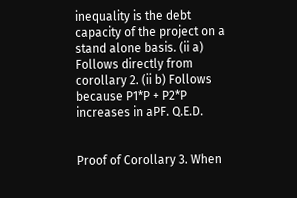inequality is the debt capacity of the project on a stand alone basis. (ii a) Follows directly from corollary 2. (ii b) Follows because P1*P + P2*P increases in aPF. Q.E.D.


Proof of Corollary 3. When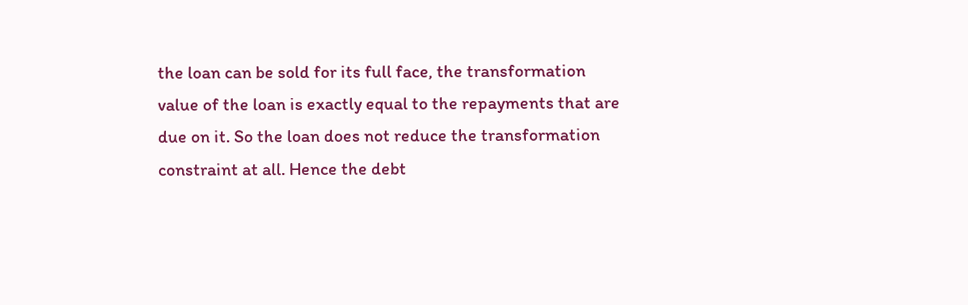the loan can be sold for its full face, the transformation value of the loan is exactly equal to the repayments that are due on it. So the loan does not reduce the transformation constraint at all. Hence the debt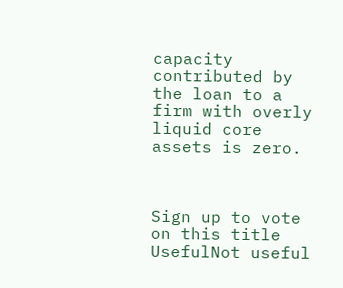capacity contributed by the loan to a firm with overly liquid core assets is zero.



Sign up to vote on this title
UsefulNot useful